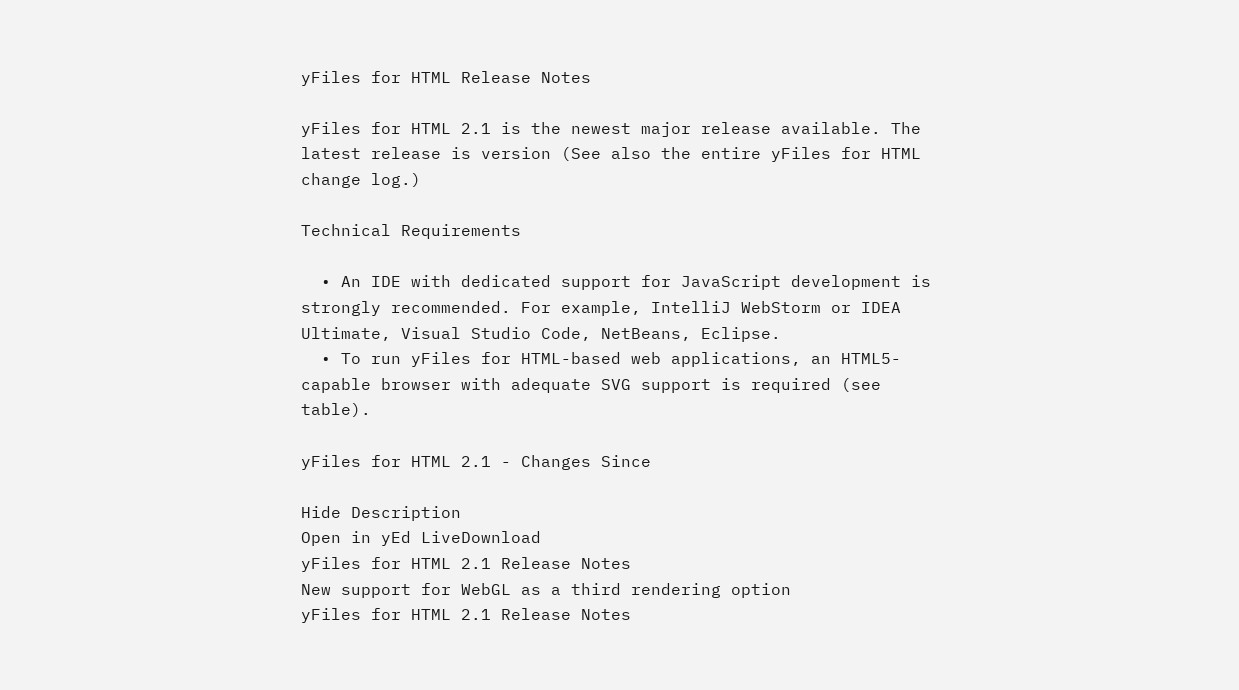yFiles for HTML Release Notes

yFiles for HTML 2.1 is the newest major release available. The latest release is version (See also the entire yFiles for HTML change log.)

Technical Requirements

  • An IDE with dedicated support for JavaScript development is strongly recommended. For example, IntelliJ WebStorm or IDEA Ultimate, Visual Studio Code, NetBeans, Eclipse.
  • To run yFiles for HTML-based web applications, an HTML5-capable browser with adequate SVG support is required (see table).

yFiles for HTML 2.1 - Changes Since

Hide Description
Open in yEd LiveDownload
yFiles for HTML 2.1 Release Notes
New support for WebGL as a third rendering option
yFiles for HTML 2.1 Release Notes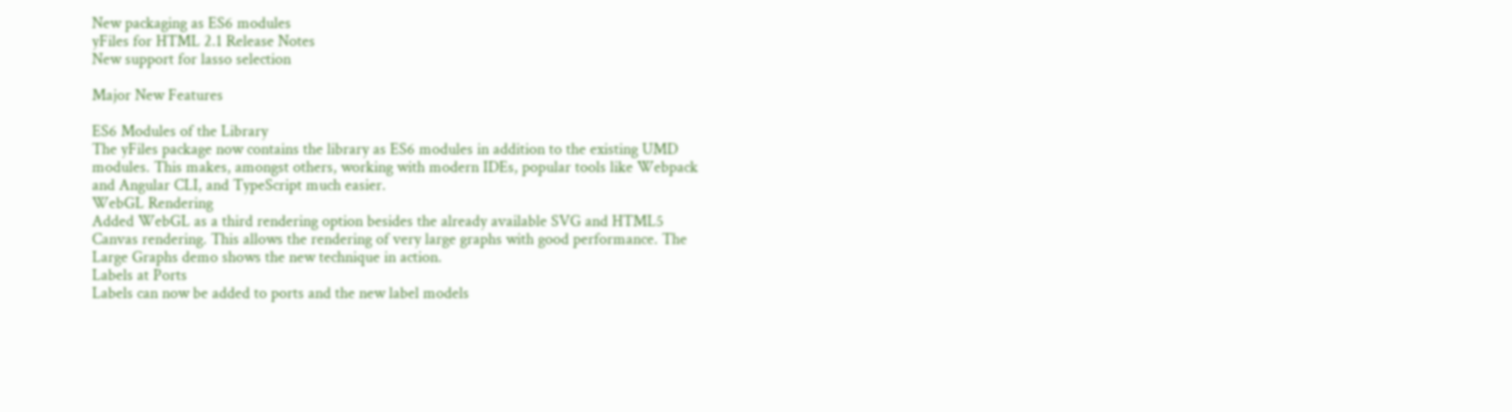New packaging as ES6 modules
yFiles for HTML 2.1 Release Notes
New support for lasso selection

Major New Features

ES6 Modules of the Library
The yFiles package now contains the library as ES6 modules in addition to the existing UMD modules. This makes, amongst others, working with modern IDEs, popular tools like Webpack and Angular CLI, and TypeScript much easier.
WebGL Rendering
Added WebGL as a third rendering option besides the already available SVG and HTML5 Canvas rendering. This allows the rendering of very large graphs with good performance. The Large Graphs demo shows the new technique in action.
Labels at Ports
Labels can now be added to ports and the new label models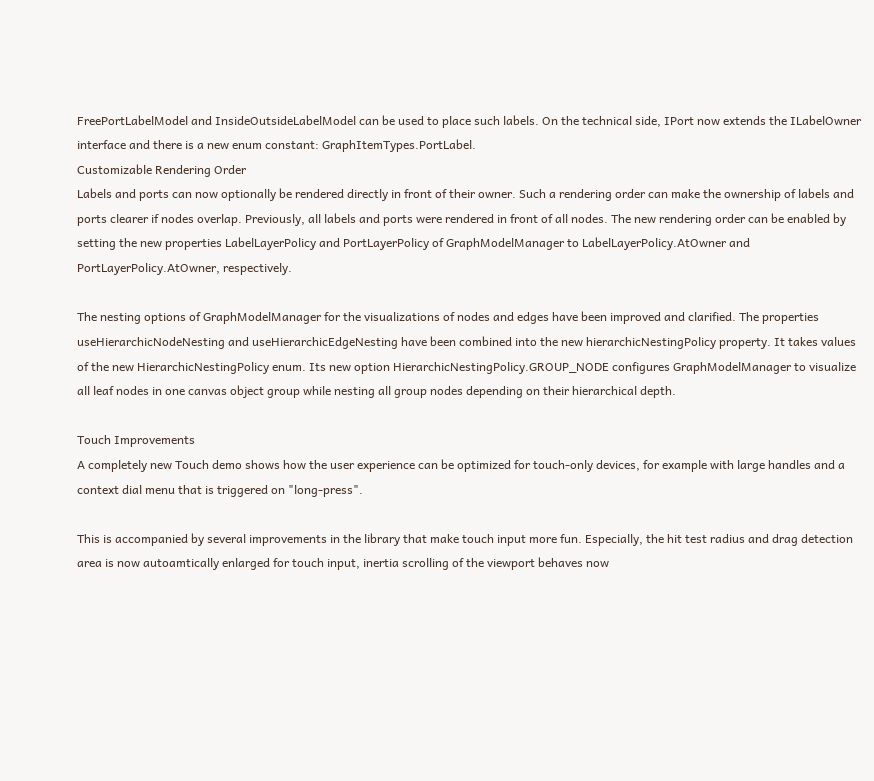FreePortLabelModel and InsideOutsideLabelModel can be used to place such labels. On the technical side, IPort now extends the ILabelOwner interface and there is a new enum constant: GraphItemTypes.PortLabel.
Customizable Rendering Order
Labels and ports can now optionally be rendered directly in front of their owner. Such a rendering order can make the ownership of labels and ports clearer if nodes overlap. Previously, all labels and ports were rendered in front of all nodes. The new rendering order can be enabled by setting the new properties LabelLayerPolicy and PortLayerPolicy of GraphModelManager to LabelLayerPolicy.AtOwner and PortLayerPolicy.AtOwner, respectively.

The nesting options of GraphModelManager for the visualizations of nodes and edges have been improved and clarified. The properties useHierarchicNodeNesting and useHierarchicEdgeNesting have been combined into the new hierarchicNestingPolicy property. It takes values of the new HierarchicNestingPolicy enum. Its new option HierarchicNestingPolicy.GROUP_NODE configures GraphModelManager to visualize all leaf nodes in one canvas object group while nesting all group nodes depending on their hierarchical depth.

Touch Improvements
A completely new Touch demo shows how the user experience can be optimized for touch-only devices, for example with large handles and a context dial menu that is triggered on "long-press".

This is accompanied by several improvements in the library that make touch input more fun. Especially, the hit test radius and drag detection area is now autoamtically enlarged for touch input, inertia scrolling of the viewport behaves now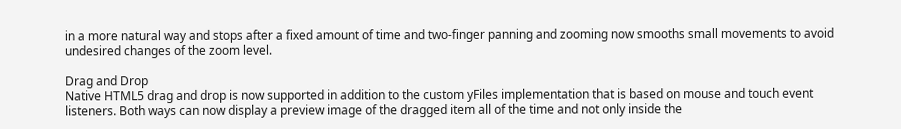in a more natural way and stops after a fixed amount of time and two-finger panning and zooming now smooths small movements to avoid undesired changes of the zoom level.

Drag and Drop
Native HTML5 drag and drop is now supported in addition to the custom yFiles implementation that is based on mouse and touch event listeners. Both ways can now display a preview image of the dragged item all of the time and not only inside the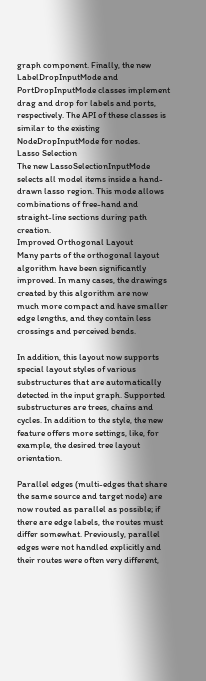graph component. Finally, the new LabelDropInputMode and PortDropInputMode classes implement drag and drop for labels and ports, respectively. The API of these classes is similar to the existing NodeDropInputMode for nodes.
Lasso Selection
The new LassoSelectionInputMode selects all model items inside a hand-drawn lasso region. This mode allows combinations of free-hand and straight-line sections during path creation.
Improved Orthogonal Layout
Many parts of the orthogonal layout algorithm have been significantly improved. In many cases, the drawings created by this algorithm are now much more compact and have smaller edge lengths, and they contain less crossings and perceived bends.

In addition, this layout now supports special layout styles of various substructures that are automatically detected in the input graph. Supported substructures are trees, chains and cycles. In addition to the style, the new feature offers more settings, like, for example, the desired tree layout orientation.

Parallel edges (multi-edges that share the same source and target node) are now routed as parallel as possible; if there are edge labels, the routes must differ somewhat. Previously, parallel edges were not handled explicitly and their routes were often very different,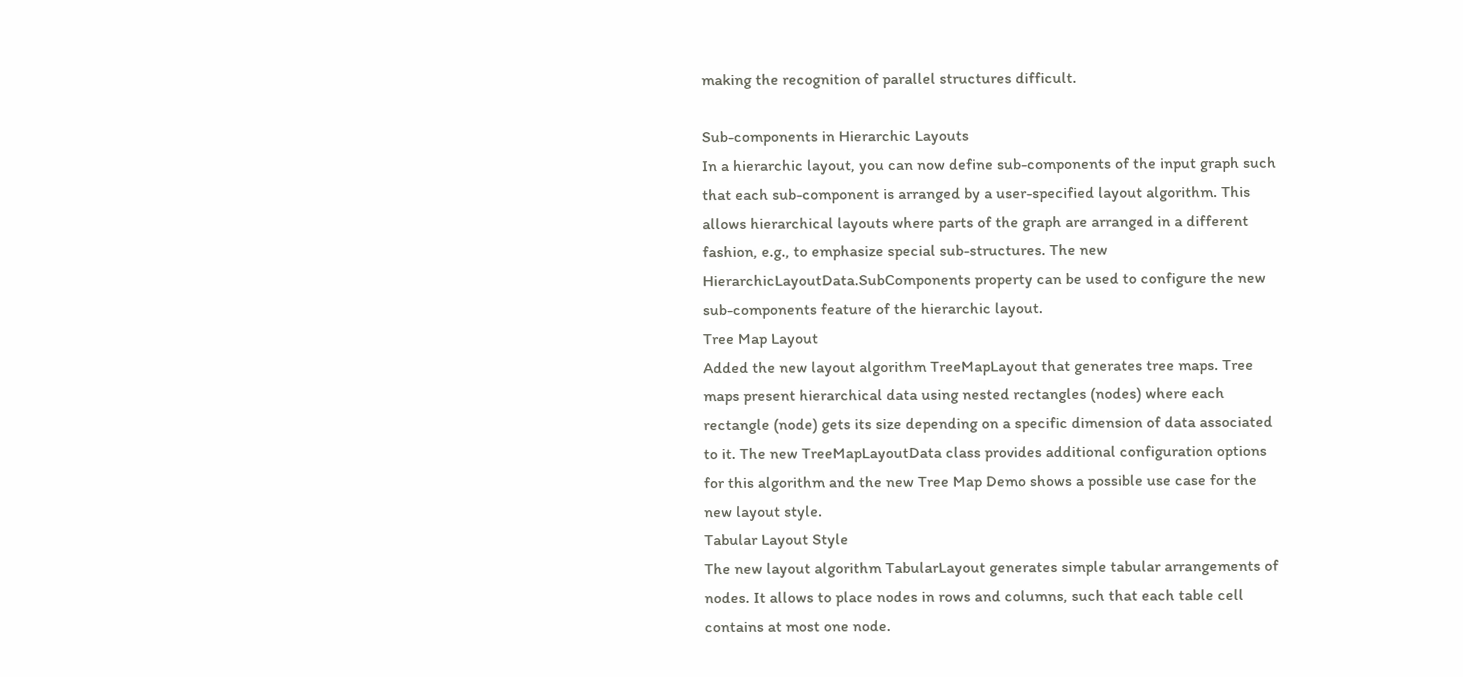making the recognition of parallel structures difficult.

Sub-components in Hierarchic Layouts
In a hierarchic layout, you can now define sub-components of the input graph such that each sub-component is arranged by a user-specified layout algorithm. This allows hierarchical layouts where parts of the graph are arranged in a different fashion, e.g., to emphasize special sub-structures. The new HierarchicLayoutData.SubComponents property can be used to configure the new sub-components feature of the hierarchic layout.
Tree Map Layout
Added the new layout algorithm TreeMapLayout that generates tree maps. Tree maps present hierarchical data using nested rectangles (nodes) where each rectangle (node) gets its size depending on a specific dimension of data associated to it. The new TreeMapLayoutData class provides additional configuration options for this algorithm and the new Tree Map Demo shows a possible use case for the new layout style.
Tabular Layout Style
The new layout algorithm TabularLayout generates simple tabular arrangements of nodes. It allows to place nodes in rows and columns, such that each table cell contains at most one node.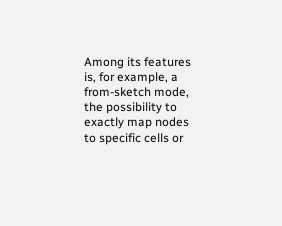Among its features is, for example, a from-sketch mode, the possibility to exactly map nodes to specific cells or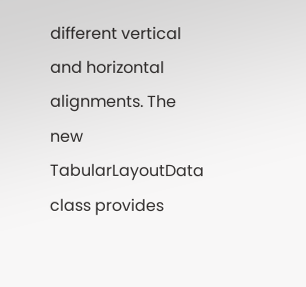different vertical and horizontal alignments. The new TabularLayoutData class provides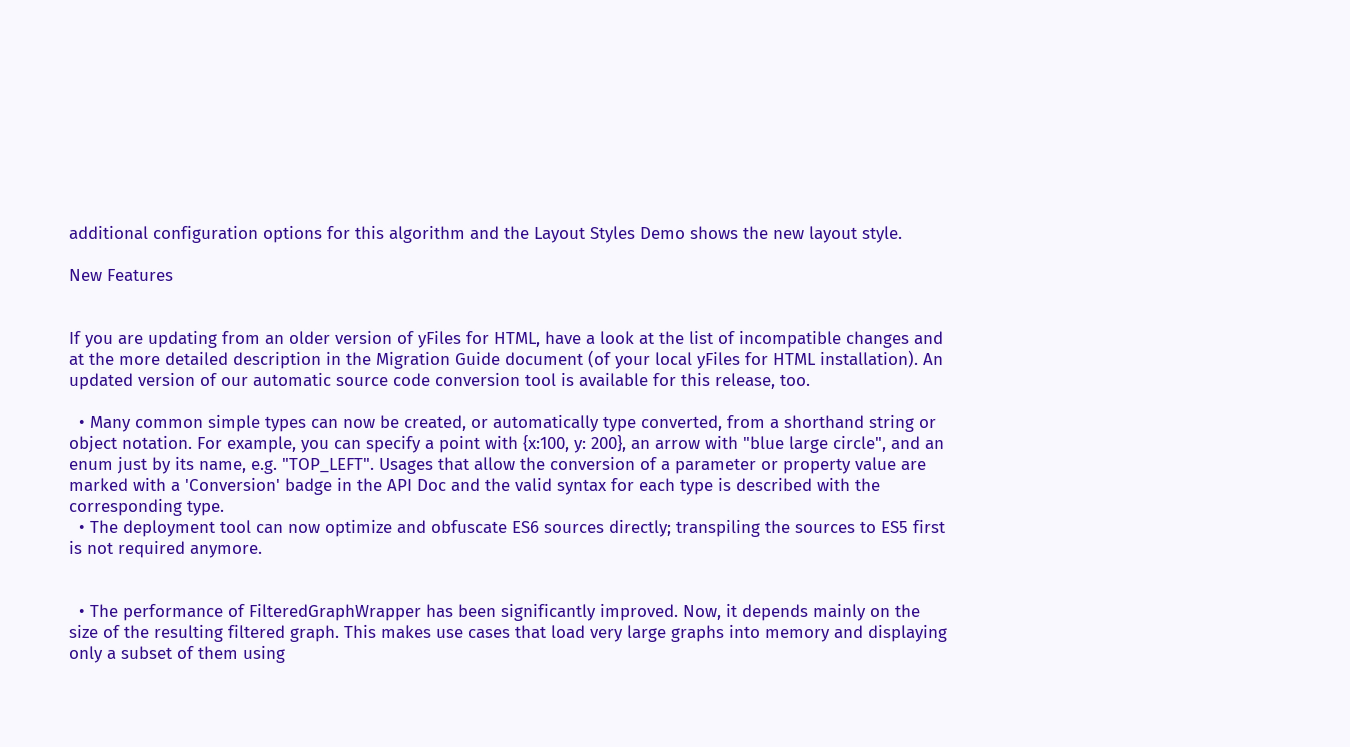additional configuration options for this algorithm and the Layout Styles Demo shows the new layout style.

New Features


If you are updating from an older version of yFiles for HTML, have a look at the list of incompatible changes and at the more detailed description in the Migration Guide document (of your local yFiles for HTML installation). An updated version of our automatic source code conversion tool is available for this release, too.

  • Many common simple types can now be created, or automatically type converted, from a shorthand string or object notation. For example, you can specify a point with {x:100, y: 200}, an arrow with "blue large circle", and an enum just by its name, e.g. "TOP_LEFT". Usages that allow the conversion of a parameter or property value are marked with a 'Conversion' badge in the API Doc and the valid syntax for each type is described with the corresponding type.
  • The deployment tool can now optimize and obfuscate ES6 sources directly; transpiling the sources to ES5 first is not required anymore.


  • The performance of FilteredGraphWrapper has been significantly improved. Now, it depends mainly on the size of the resulting filtered graph. This makes use cases that load very large graphs into memory and displaying only a subset of them using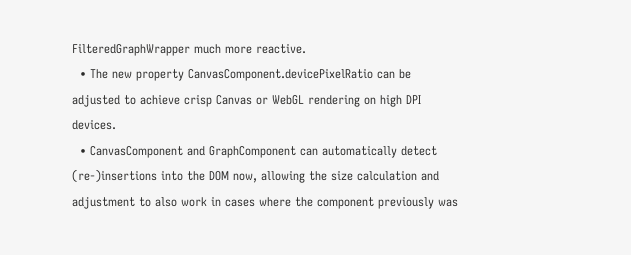FilteredGraphWrapper much more reactive.
  • The new property CanvasComponent.devicePixelRatio can be adjusted to achieve crisp Canvas or WebGL rendering on high DPI devices.
  • CanvasComponent and GraphComponent can automatically detect (re-)insertions into the DOM now, allowing the size calculation and adjustment to also work in cases where the component previously was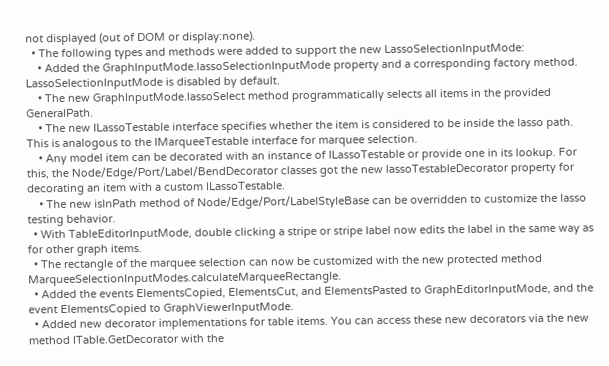not displayed (out of DOM or display:none).
  • The following types and methods were added to support the new LassoSelectionInputMode:
    • Added the GraphInputMode.lassoSelectionInputMode property and a corresponding factory method. LassoSelectionInputMode is disabled by default.
    • The new GraphInputMode.lassoSelect method programmatically selects all items in the provided GeneralPath.
    • The new ILassoTestable interface specifies whether the item is considered to be inside the lasso path. This is analogous to the IMarqueeTestable interface for marquee selection.
    • Any model item can be decorated with an instance of ILassoTestable or provide one in its lookup. For this, the Node/Edge/Port/Label/BendDecorator classes got the new lassoTestableDecorator property for decorating an item with a custom ILassoTestable.
    • The new isInPath method of Node/Edge/Port/LabelStyleBase can be overridden to customize the lasso testing behavior.
  • With TableEditorInputMode, double clicking a stripe or stripe label now edits the label in the same way as for other graph items.
  • The rectangle of the marquee selection can now be customized with the new protected method MarqueeSelectionInputModes.calculateMarqueeRectangle.
  • Added the events ElementsCopied, ElementsCut, and ElementsPasted to GraphEditorInputMode, and the event ElementsCopied to GraphViewerInputMode.
  • Added new decorator implementations for table items. You can access these new decorators via the new method ITable.GetDecorator with the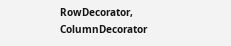RowDecorator, ColumnDecorator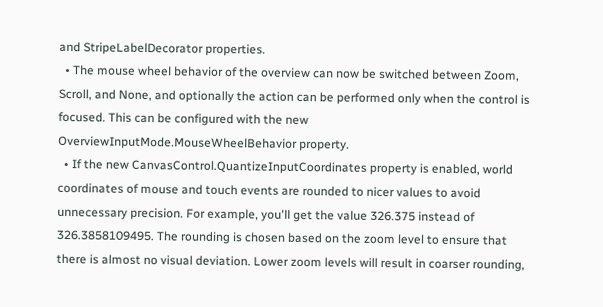and StripeLabelDecorator properties.
  • The mouse wheel behavior of the overview can now be switched between Zoom, Scroll, and None, and optionally the action can be performed only when the control is focused. This can be configured with the new OverviewInputMode.MouseWheelBehavior property.
  • If the new CanvasControl.QuantizeInputCoordinates property is enabled, world coordinates of mouse and touch events are rounded to nicer values to avoid unnecessary precision. For example, you'll get the value 326.375 instead of 326.3858109495. The rounding is chosen based on the zoom level to ensure that there is almost no visual deviation. Lower zoom levels will result in coarser rounding,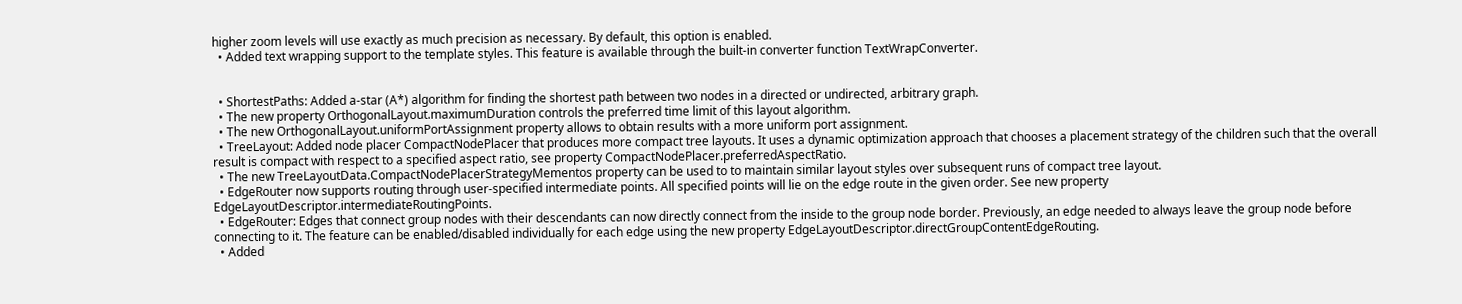higher zoom levels will use exactly as much precision as necessary. By default, this option is enabled.
  • Added text wrapping support to the template styles. This feature is available through the built-in converter function TextWrapConverter.


  • ShortestPaths: Added a-star (A*) algorithm for finding the shortest path between two nodes in a directed or undirected, arbitrary graph.
  • The new property OrthogonalLayout.maximumDuration controls the preferred time limit of this layout algorithm.
  • The new OrthogonalLayout.uniformPortAssignment property allows to obtain results with a more uniform port assignment.
  • TreeLayout: Added node placer CompactNodePlacer that produces more compact tree layouts. It uses a dynamic optimization approach that chooses a placement strategy of the children such that the overall result is compact with respect to a specified aspect ratio, see property CompactNodePlacer.preferredAspectRatio.
  • The new TreeLayoutData.CompactNodePlacerStrategyMementos property can be used to to maintain similar layout styles over subsequent runs of compact tree layout.
  • EdgeRouter now supports routing through user-specified intermediate points. All specified points will lie on the edge route in the given order. See new property EdgeLayoutDescriptor.intermediateRoutingPoints.
  • EdgeRouter: Edges that connect group nodes with their descendants can now directly connect from the inside to the group node border. Previously, an edge needed to always leave the group node before connecting to it. The feature can be enabled/disabled individually for each edge using the new property EdgeLayoutDescriptor.directGroupContentEdgeRouting.
  • Added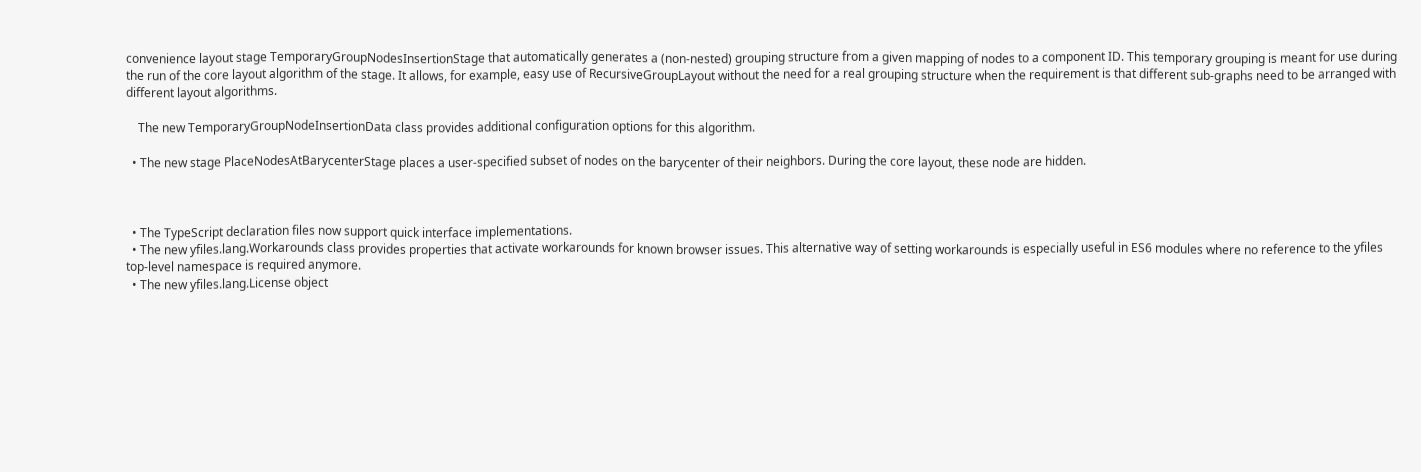convenience layout stage TemporaryGroupNodesInsertionStage that automatically generates a (non-nested) grouping structure from a given mapping of nodes to a component ID. This temporary grouping is meant for use during the run of the core layout algorithm of the stage. It allows, for example, easy use of RecursiveGroupLayout without the need for a real grouping structure when the requirement is that different sub-graphs need to be arranged with different layout algorithms.

    The new TemporaryGroupNodeInsertionData class provides additional configuration options for this algorithm.

  • The new stage PlaceNodesAtBarycenterStage places a user-specified subset of nodes on the barycenter of their neighbors. During the core layout, these node are hidden.



  • The TypeScript declaration files now support quick interface implementations.
  • The new yfiles.lang.Workarounds class provides properties that activate workarounds for known browser issues. This alternative way of setting workarounds is especially useful in ES6 modules where no reference to the yfiles top-level namespace is required anymore.
  • The new yfiles.lang.License object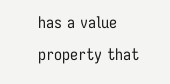has a value property that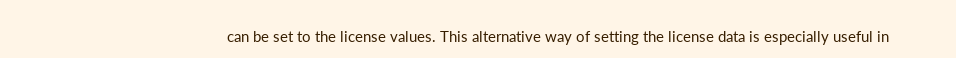can be set to the license values. This alternative way of setting the license data is especially useful in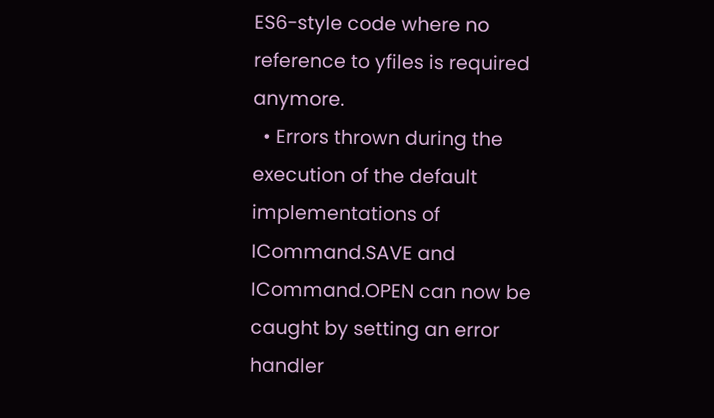ES6-style code where no reference to yfiles is required anymore.
  • Errors thrown during the execution of the default implementations of ICommand.SAVE and ICommand.OPEN can now be caught by setting an error handler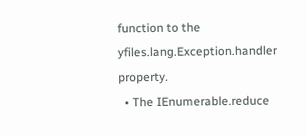function to the yfiles.lang.Exception.handler property.
  • The IEnumerable.reduce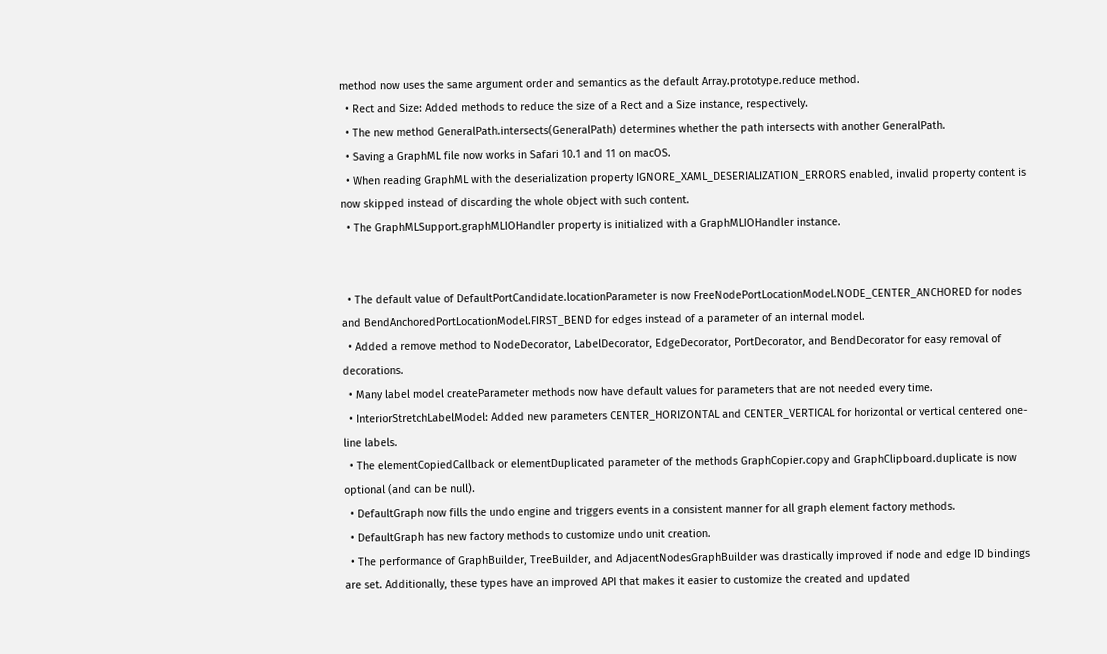method now uses the same argument order and semantics as the default Array.prototype.reduce method.
  • Rect and Size: Added methods to reduce the size of a Rect and a Size instance, respectively.
  • The new method GeneralPath.intersects(GeneralPath) determines whether the path intersects with another GeneralPath.
  • Saving a GraphML file now works in Safari 10.1 and 11 on macOS.
  • When reading GraphML with the deserialization property IGNORE_XAML_DESERIALIZATION_ERRORS enabled, invalid property content is now skipped instead of discarding the whole object with such content.
  • The GraphMLSupport.graphMLIOHandler property is initialized with a GraphMLIOHandler instance.


  • The default value of DefaultPortCandidate.locationParameter is now FreeNodePortLocationModel.NODE_CENTER_ANCHORED for nodes and BendAnchoredPortLocationModel.FIRST_BEND for edges instead of a parameter of an internal model.
  • Added a remove method to NodeDecorator, LabelDecorator, EdgeDecorator, PortDecorator, and BendDecorator for easy removal of decorations.
  • Many label model createParameter methods now have default values for parameters that are not needed every time.
  • InteriorStretchLabelModel: Added new parameters CENTER_HORIZONTAL and CENTER_VERTICAL for horizontal or vertical centered one-line labels.
  • The elementCopiedCallback or elementDuplicated parameter of the methods GraphCopier.copy and GraphClipboard.duplicate is now optional (and can be null).
  • DefaultGraph now fills the undo engine and triggers events in a consistent manner for all graph element factory methods.
  • DefaultGraph has new factory methods to customize undo unit creation.
  • The performance of GraphBuilder, TreeBuilder, and AdjacentNodesGraphBuilder was drastically improved if node and edge ID bindings are set. Additionally, these types have an improved API that makes it easier to customize the created and updated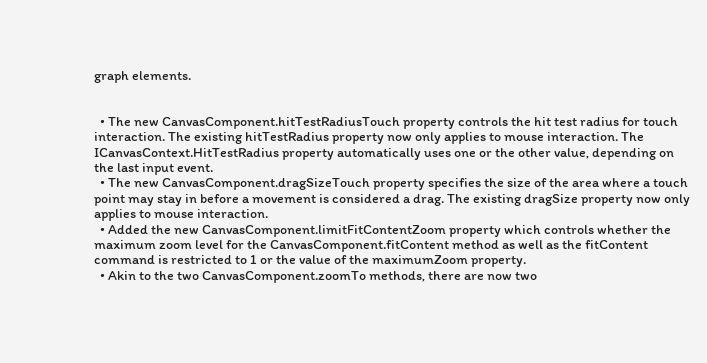graph elements.


  • The new CanvasComponent.hitTestRadiusTouch property controls the hit test radius for touch interaction. The existing hitTestRadius property now only applies to mouse interaction. The ICanvasContext.HitTestRadius property automatically uses one or the other value, depending on the last input event.
  • The new CanvasComponent.dragSizeTouch property specifies the size of the area where a touch point may stay in before a movement is considered a drag. The existing dragSize property now only applies to mouse interaction.
  • Added the new CanvasComponent.limitFitContentZoom property which controls whether the maximum zoom level for the CanvasComponent.fitContent method as well as the fitContent command is restricted to 1 or the value of the maximumZoom property.
  • Akin to the two CanvasComponent.zoomTo methods, there are now two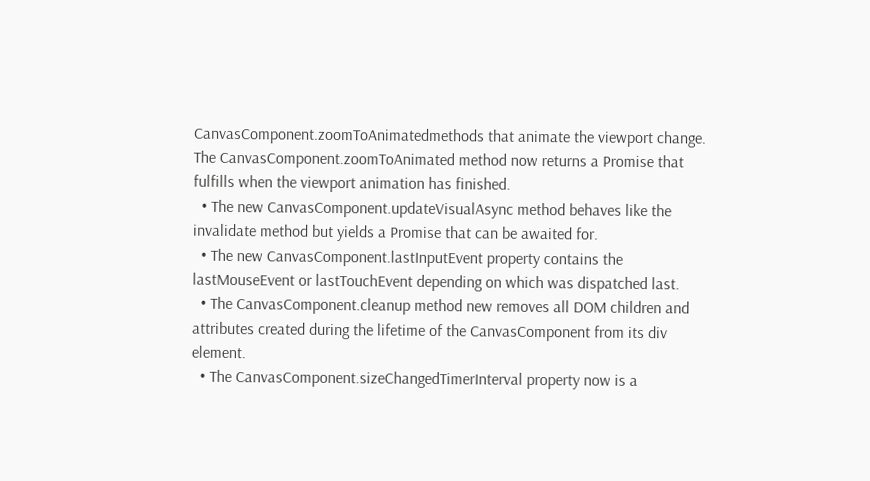CanvasComponent.zoomToAnimatedmethods that animate the viewport change. The CanvasComponent.zoomToAnimated method now returns a Promise that fulfills when the viewport animation has finished.
  • The new CanvasComponent.updateVisualAsync method behaves like the invalidate method but yields a Promise that can be awaited for.
  • The new CanvasComponent.lastInputEvent property contains the lastMouseEvent or lastTouchEvent depending on which was dispatched last.
  • The CanvasComponent.cleanup method new removes all DOM children and attributes created during the lifetime of the CanvasComponent from its div element.
  • The CanvasComponent.sizeChangedTimerInterval property now is a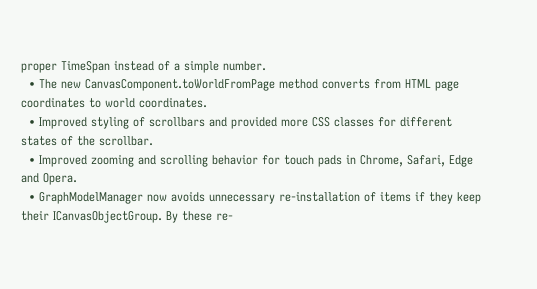proper TimeSpan instead of a simple number.
  • The new CanvasComponent.toWorldFromPage method converts from HTML page coordinates to world coordinates.
  • Improved styling of scrollbars and provided more CSS classes for different states of the scrollbar.
  • Improved zooming and scrolling behavior for touch pads in Chrome, Safari, Edge and Opera.
  • GraphModelManager now avoids unnecessary re-installation of items if they keep their ICanvasObjectGroup. By these re-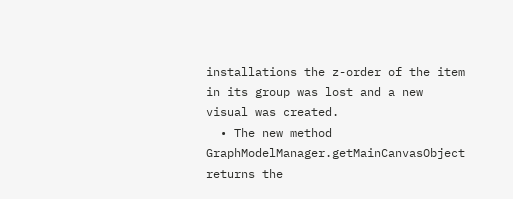installations the z-order of the item in its group was lost and a new visual was created.
  • The new method GraphModelManager.getMainCanvasObject returns the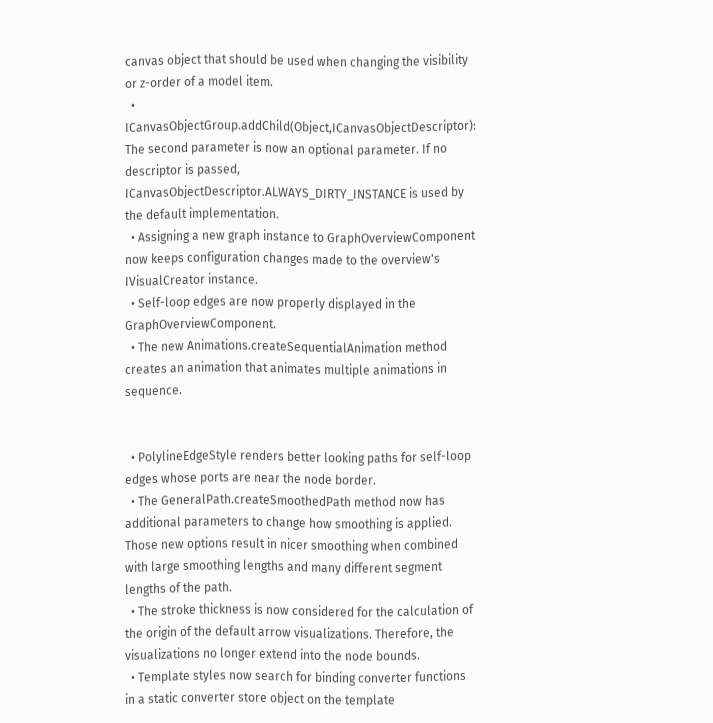canvas object that should be used when changing the visibility or z-order of a model item.
  • ICanvasObjectGroup.addChild(Object,ICanvasObjectDescriptor): The second parameter is now an optional parameter. If no descriptor is passed, ICanvasObjectDescriptor.ALWAYS_DIRTY_INSTANCE is used by the default implementation.
  • Assigning a new graph instance to GraphOverviewComponent now keeps configuration changes made to the overview's IVisualCreator instance.
  • Self-loop edges are now properly displayed in the GraphOverviewComponent.
  • The new Animations.createSequentialAnimation method creates an animation that animates multiple animations in sequence.


  • PolylineEdgeStyle renders better looking paths for self-loop edges whose ports are near the node border.
  • The GeneralPath.createSmoothedPath method now has additional parameters to change how smoothing is applied. Those new options result in nicer smoothing when combined with large smoothing lengths and many different segment lengths of the path.
  • The stroke thickness is now considered for the calculation of the origin of the default arrow visualizations. Therefore, the visualizations no longer extend into the node bounds.
  • Template styles now search for binding converter functions in a static converter store object on the template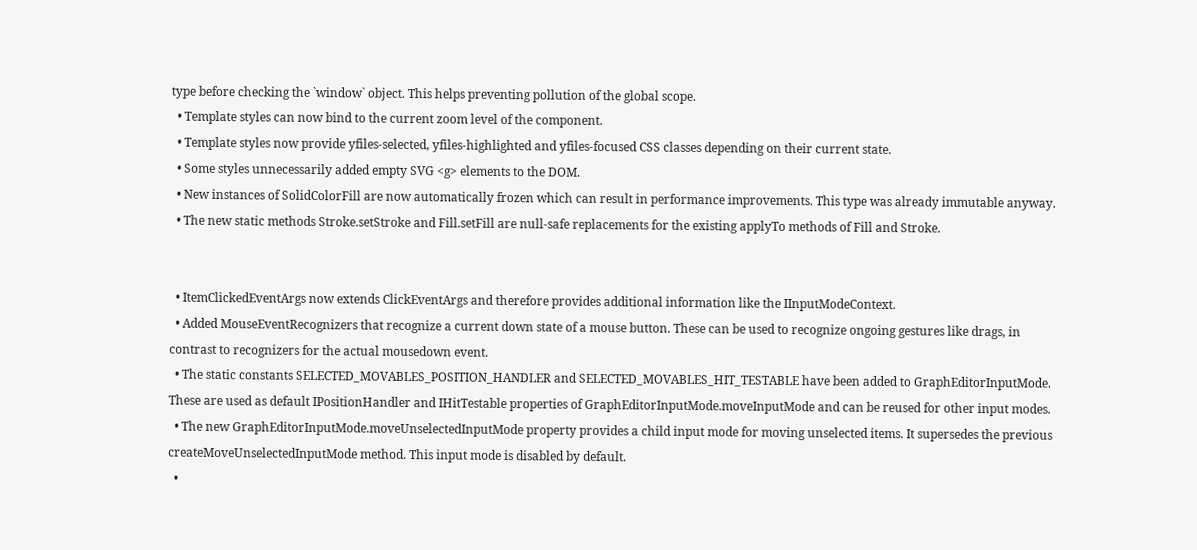type before checking the `window` object. This helps preventing pollution of the global scope.
  • Template styles can now bind to the current zoom level of the component.
  • Template styles now provide yfiles-selected, yfiles-highlighted and yfiles-focused CSS classes depending on their current state.
  • Some styles unnecessarily added empty SVG <g> elements to the DOM.
  • New instances of SolidColorFill are now automatically frozen which can result in performance improvements. This type was already immutable anyway.
  • The new static methods Stroke.setStroke and Fill.setFill are null-safe replacements for the existing applyTo methods of Fill and Stroke.


  • ItemClickedEventArgs now extends ClickEventArgs and therefore provides additional information like the IInputModeContext.
  • Added MouseEventRecognizers that recognize a current down state of a mouse button. These can be used to recognize ongoing gestures like drags, in contrast to recognizers for the actual mousedown event.
  • The static constants SELECTED_MOVABLES_POSITION_HANDLER and SELECTED_MOVABLES_HIT_TESTABLE have been added to GraphEditorInputMode. These are used as default IPositionHandler and IHitTestable properties of GraphEditorInputMode.moveInputMode and can be reused for other input modes.
  • The new GraphEditorInputMode.moveUnselectedInputMode property provides a child input mode for moving unselected items. It supersedes the previous createMoveUnselectedInputMode method. This input mode is disabled by default.
  •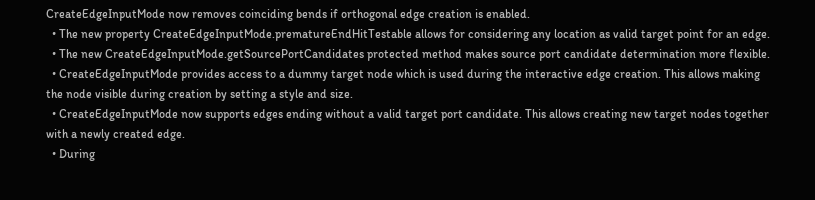CreateEdgeInputMode now removes coinciding bends if orthogonal edge creation is enabled.
  • The new property CreateEdgeInputMode.prematureEndHitTestable allows for considering any location as valid target point for an edge.
  • The new CreateEdgeInputMode.getSourcePortCandidates protected method makes source port candidate determination more flexible.
  • CreateEdgeInputMode provides access to a dummy target node which is used during the interactive edge creation. This allows making the node visible during creation by setting a style and size.
  • CreateEdgeInputMode now supports edges ending without a valid target port candidate. This allows creating new target nodes together with a newly created edge.
  • During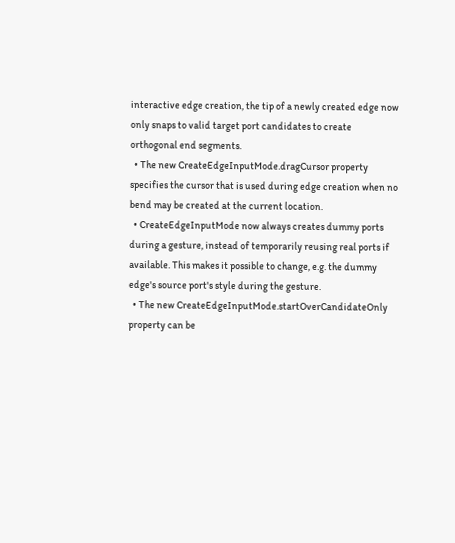interactive edge creation, the tip of a newly created edge now only snaps to valid target port candidates to create orthogonal end segments.
  • The new CreateEdgeInputMode.dragCursor property specifies the cursor that is used during edge creation when no bend may be created at the current location.
  • CreateEdgeInputMode now always creates dummy ports during a gesture, instead of temporarily reusing real ports if available. This makes it possible to change, e.g. the dummy edge's source port's style during the gesture.
  • The new CreateEdgeInputMode.startOverCandidateOnly property can be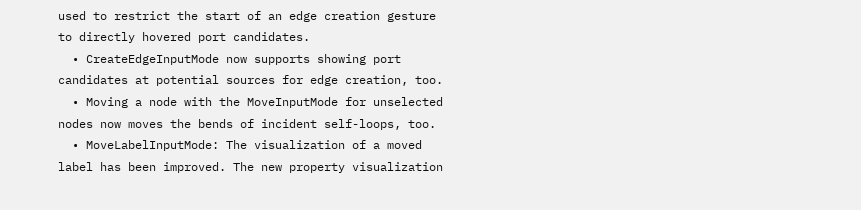used to restrict the start of an edge creation gesture to directly hovered port candidates.
  • CreateEdgeInputMode now supports showing port candidates at potential sources for edge creation, too.
  • Moving a node with the MoveInputMode for unselected nodes now moves the bends of incident self-loops, too.
  • MoveLabelInputMode: The visualization of a moved label has been improved. The new property visualization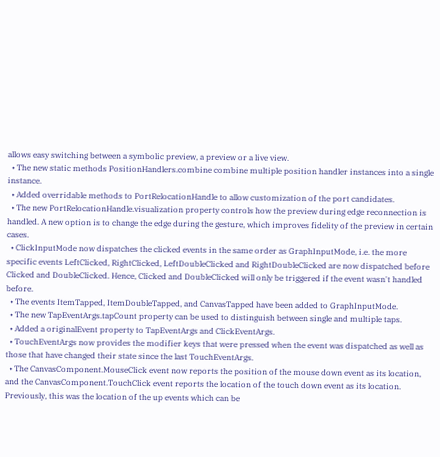allows easy switching between a symbolic preview, a preview or a live view.
  • The new static methods PositionHandlers.combine combine multiple position handler instances into a single instance.
  • Added overridable methods to PortRelocationHandle to allow customization of the port candidates.
  • The new PortRelocationHandle.visualization property controls how the preview during edge reconnection is handled. A new option is to change the edge during the gesture, which improves fidelity of the preview in certain cases.
  • ClickInputMode now dispatches the clicked events in the same order as GraphInputMode, i.e. the more specific events LeftClicked, RightClicked, LeftDoubleClicked and RightDoubleClicked are now dispatched before Clicked and DoubleClicked. Hence, Clicked and DoubleClicked will only be triggered if the event wasn't handled before.
  • The events ItemTapped, ItemDoubleTapped, and CanvasTapped have been added to GraphInputMode.
  • The new TapEventArgs.tapCount property can be used to distinguish between single and multiple taps.
  • Added a originalEvent property to TapEventArgs and ClickEventArgs.
  • TouchEventArgs now provides the modifier keys that were pressed when the event was dispatched as well as those that have changed their state since the last TouchEventArgs.
  • The CanvasComponent.MouseClick event now reports the position of the mouse down event as its location, and the CanvasComponent.TouchClick event reports the location of the touch down event as its location. Previously, this was the location of the up events which can be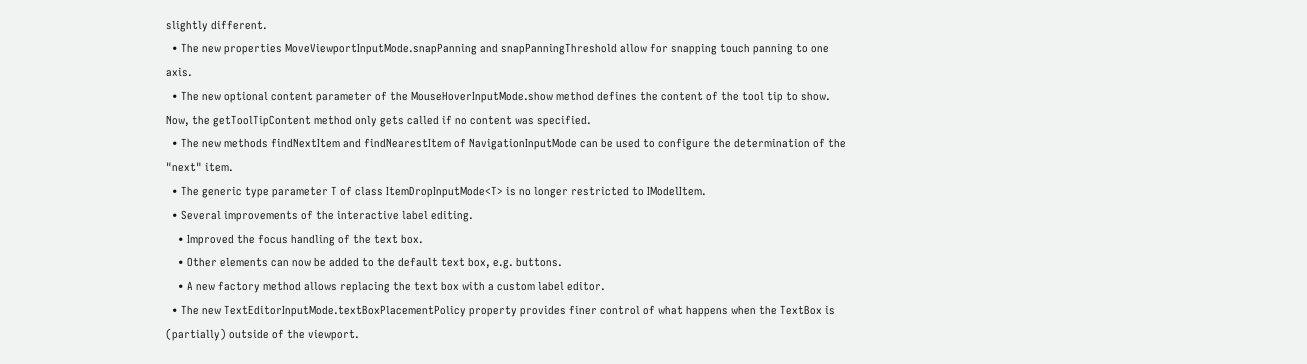slightly different.
  • The new properties MoveViewportInputMode.snapPanning and snapPanningThreshold allow for snapping touch panning to one axis.
  • The new optional content parameter of the MouseHoverInputMode.show method defines the content of the tool tip to show. Now, the getToolTipContent method only gets called if no content was specified.
  • The new methods findNextItem and findNearestItem of NavigationInputMode can be used to configure the determination of the "next" item.
  • The generic type parameter T of class ItemDropInputMode<T> is no longer restricted to IModelItem.
  • Several improvements of the interactive label editing.
    • Improved the focus handling of the text box.
    • Other elements can now be added to the default text box, e.g. buttons.
    • A new factory method allows replacing the text box with a custom label editor.
  • The new TextEditorInputMode.textBoxPlacementPolicy property provides finer control of what happens when the TextBox is (partially) outside of the viewport.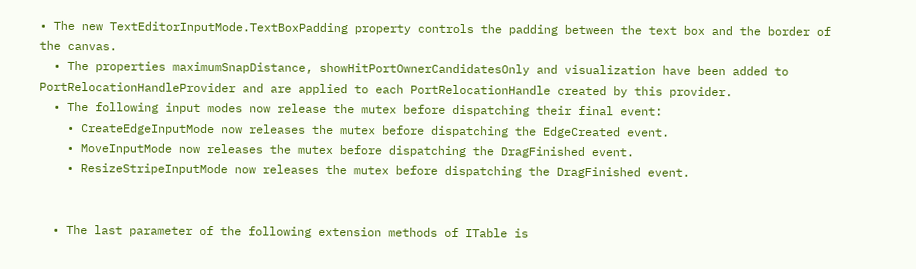• The new TextEditorInputMode.TextBoxPadding property controls the padding between the text box and the border of the canvas.
  • The properties maximumSnapDistance, showHitPortOwnerCandidatesOnly and visualization have been added to PortRelocationHandleProvider and are applied to each PortRelocationHandle created by this provider.
  • The following input modes now release the mutex before dispatching their final event:
    • CreateEdgeInputMode now releases the mutex before dispatching the EdgeCreated event.
    • MoveInputMode now releases the mutex before dispatching the DragFinished event.
    • ResizeStripeInputMode now releases the mutex before dispatching the DragFinished event.


  • The last parameter of the following extension methods of ITable is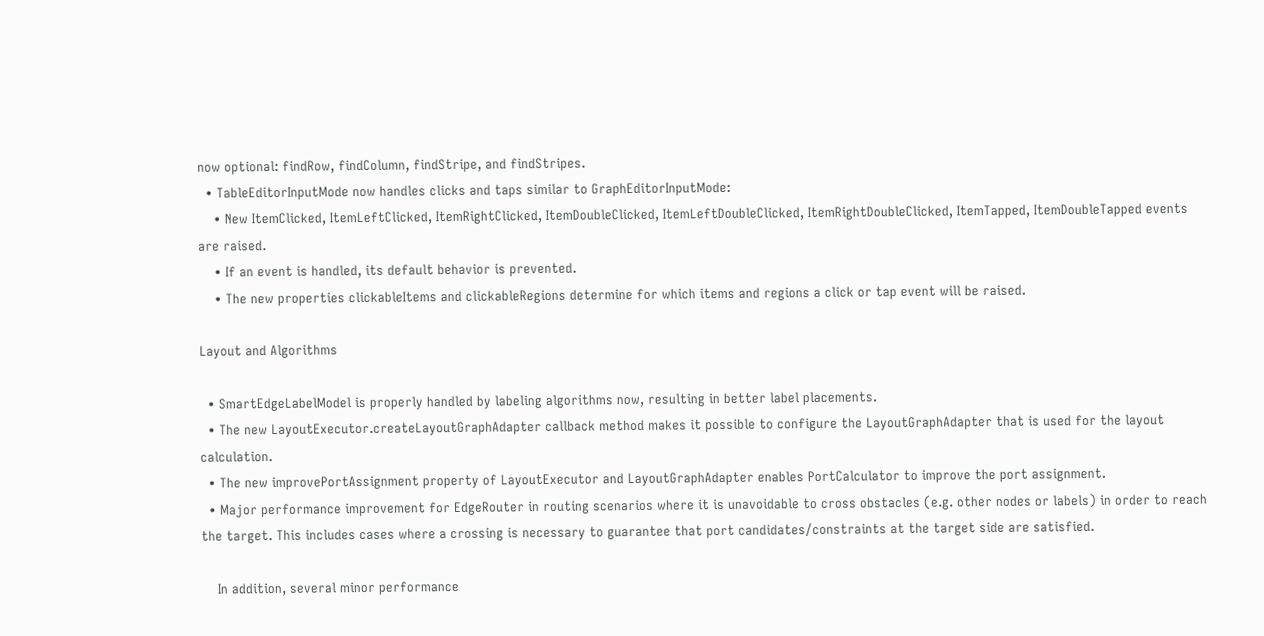now optional: findRow, findColumn, findStripe, and findStripes.
  • TableEditorInputMode now handles clicks and taps similar to GraphEditorInputMode:
    • New ItemClicked, ItemLeftClicked, ItemRightClicked, ItemDoubleClicked, ItemLeftDoubleClicked, ItemRightDoubleClicked, ItemTapped, ItemDoubleTapped events are raised.
    • If an event is handled, its default behavior is prevented.
    • The new properties clickableItems and clickableRegions determine for which items and regions a click or tap event will be raised.

Layout and Algorithms

  • SmartEdgeLabelModel is properly handled by labeling algorithms now, resulting in better label placements.
  • The new LayoutExecutor.createLayoutGraphAdapter callback method makes it possible to configure the LayoutGraphAdapter that is used for the layout calculation.
  • The new improvePortAssignment property of LayoutExecutor and LayoutGraphAdapter enables PortCalculator to improve the port assignment.
  • Major performance improvement for EdgeRouter in routing scenarios where it is unavoidable to cross obstacles (e.g. other nodes or labels) in order to reach the target. This includes cases where a crossing is necessary to guarantee that port candidates/constraints at the target side are satisfied.

    In addition, several minor performance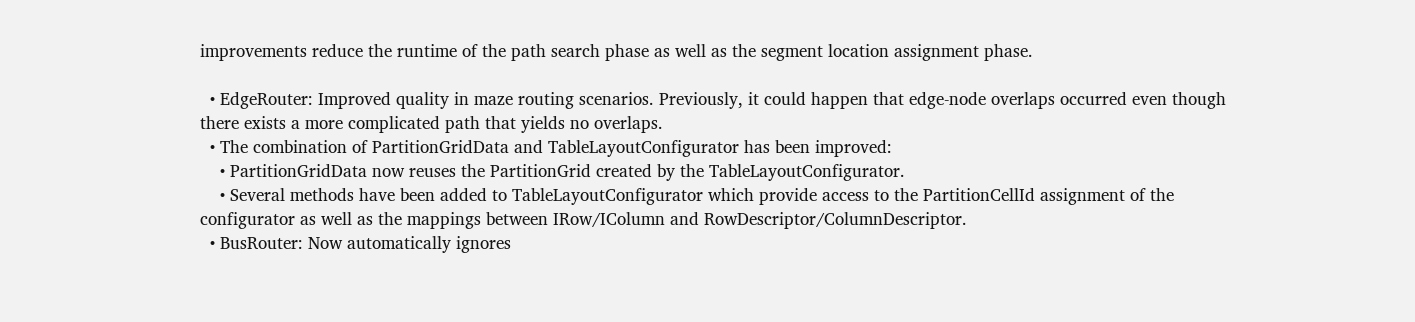improvements reduce the runtime of the path search phase as well as the segment location assignment phase.

  • EdgeRouter: Improved quality in maze routing scenarios. Previously, it could happen that edge-node overlaps occurred even though there exists a more complicated path that yields no overlaps.
  • The combination of PartitionGridData and TableLayoutConfigurator has been improved:
    • PartitionGridData now reuses the PartitionGrid created by the TableLayoutConfigurator.
    • Several methods have been added to TableLayoutConfigurator which provide access to the PartitionCellId assignment of the configurator as well as the mappings between IRow/IColumn and RowDescriptor/ColumnDescriptor.
  • BusRouter: Now automatically ignores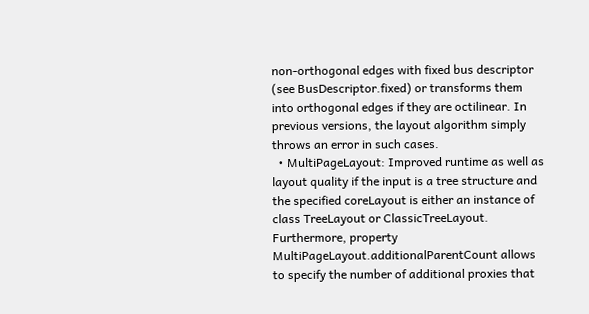non-orthogonal edges with fixed bus descriptor (see BusDescriptor.fixed) or transforms them into orthogonal edges if they are octilinear. In previous versions, the layout algorithm simply throws an error in such cases.
  • MultiPageLayout: Improved runtime as well as layout quality if the input is a tree structure and the specified coreLayout is either an instance of class TreeLayout or ClassicTreeLayout. Furthermore, property MultiPageLayout.additionalParentCount allows to specify the number of additional proxies that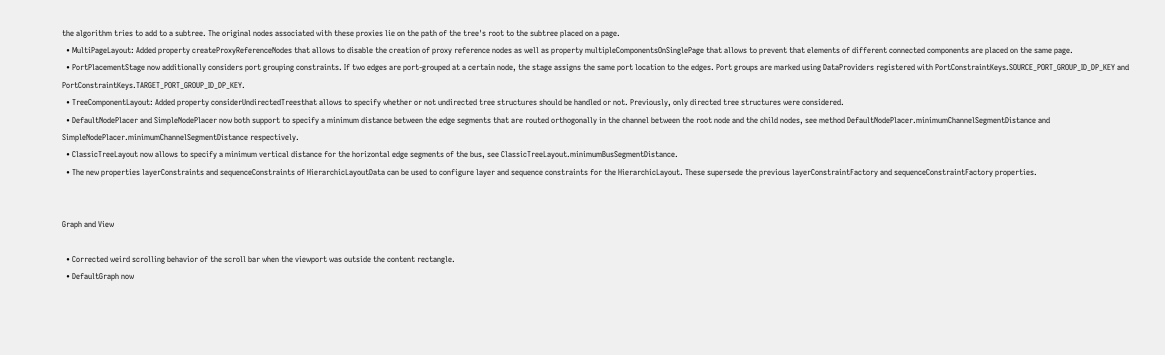the algorithm tries to add to a subtree. The original nodes associated with these proxies lie on the path of the tree's root to the subtree placed on a page.
  • MultiPageLayout: Added property createProxyReferenceNodes that allows to disable the creation of proxy reference nodes as well as property multipleComponentsOnSinglePage that allows to prevent that elements of different connected components are placed on the same page.
  • PortPlacementStage now additionally considers port grouping constraints. If two edges are port-grouped at a certain node, the stage assigns the same port location to the edges. Port groups are marked using DataProviders registered with PortConstraintKeys.SOURCE_PORT_GROUP_ID_DP_KEY and PortConstraintKeys.TARGET_PORT_GROUP_ID_DP_KEY.
  • TreeComponentLayout: Added property considerUndirectedTreesthat allows to specify whether or not undirected tree structures should be handled or not. Previously, only directed tree structures were considered.
  • DefaultNodePlacer and SimpleNodePlacer now both support to specify a minimum distance between the edge segments that are routed orthogonally in the channel between the root node and the child nodes, see method DefaultNodePlacer.minimumChannelSegmentDistance and SimpleNodePlacer.minimumChannelSegmentDistance respectively.
  • ClassicTreeLayout now allows to specify a minimum vertical distance for the horizontal edge segments of the bus, see ClassicTreeLayout.minimumBusSegmentDistance.
  • The new properties layerConstraints and sequenceConstraints of HierarchicLayoutData can be used to configure layer and sequence constraints for the HierarchicLayout. These supersede the previous layerConstraintFactory and sequenceConstraintFactory properties.


Graph and View

  • Corrected weird scrolling behavior of the scroll bar when the viewport was outside the content rectangle.
  • DefaultGraph now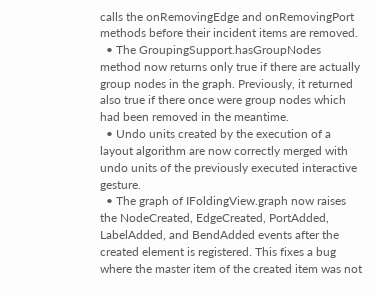calls the onRemovingEdge and onRemovingPort methods before their incident items are removed.
  • The GroupingSupport.hasGroupNodes method now returns only true if there are actually group nodes in the graph. Previously, it returned also true if there once were group nodes which had been removed in the meantime.
  • Undo units created by the execution of a layout algorithm are now correctly merged with undo units of the previously executed interactive gesture.
  • The graph of IFoldingView.graph now raises the NodeCreated, EdgeCreated, PortAdded, LabelAdded, and BendAdded events after the created element is registered. This fixes a bug where the master item of the created item was not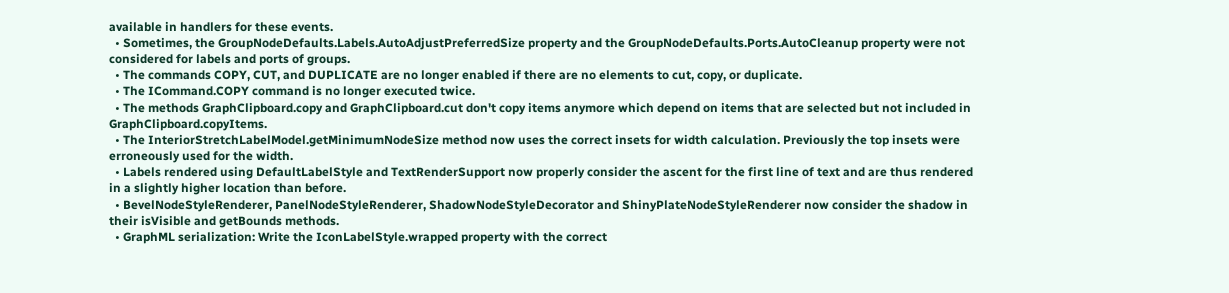available in handlers for these events.
  • Sometimes, the GroupNodeDefaults.Labels.AutoAdjustPreferredSize property and the GroupNodeDefaults.Ports.AutoCleanup property were not considered for labels and ports of groups.
  • The commands COPY, CUT, and DUPLICATE are no longer enabled if there are no elements to cut, copy, or duplicate.
  • The ICommand.COPY command is no longer executed twice.
  • The methods GraphClipboard.copy and GraphClipboard.cut don't copy items anymore which depend on items that are selected but not included in GraphClipboard.copyItems.
  • The InteriorStretchLabelModel.getMinimumNodeSize method now uses the correct insets for width calculation. Previously the top insets were erroneously used for the width.
  • Labels rendered using DefaultLabelStyle and TextRenderSupport now properly consider the ascent for the first line of text and are thus rendered in a slightly higher location than before.
  • BevelNodeStyleRenderer, PanelNodeStyleRenderer, ShadowNodeStyleDecorator and ShinyPlateNodeStyleRenderer now consider the shadow in their isVisible and getBounds methods.
  • GraphML serialization: Write the IconLabelStyle.wrapped property with the correct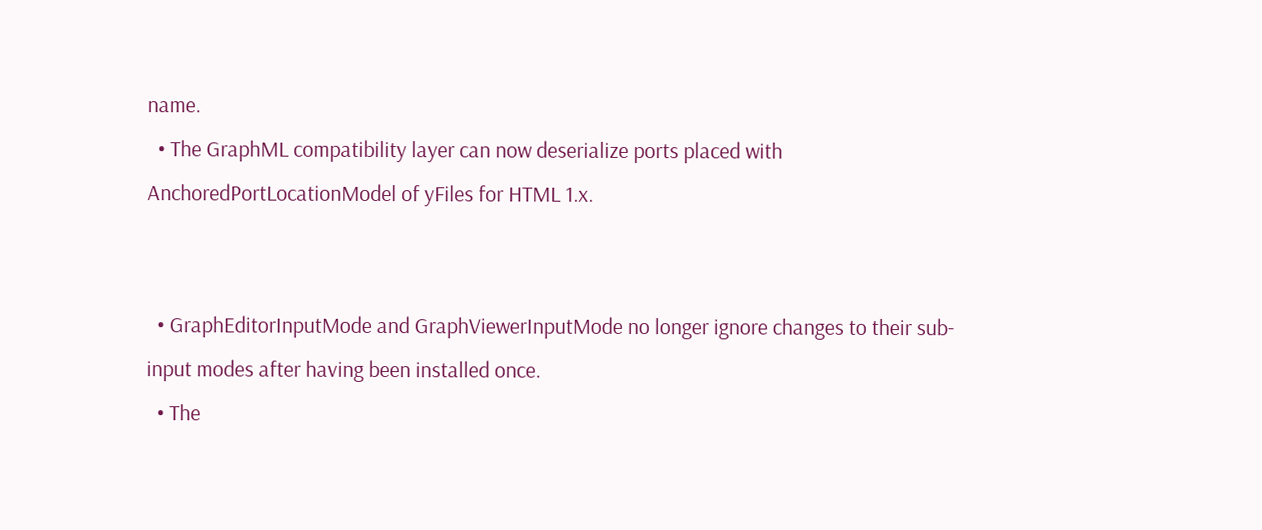name.
  • The GraphML compatibility layer can now deserialize ports placed with AnchoredPortLocationModel of yFiles for HTML 1.x.


  • GraphEditorInputMode and GraphViewerInputMode no longer ignore changes to their sub-input modes after having been installed once.
  • The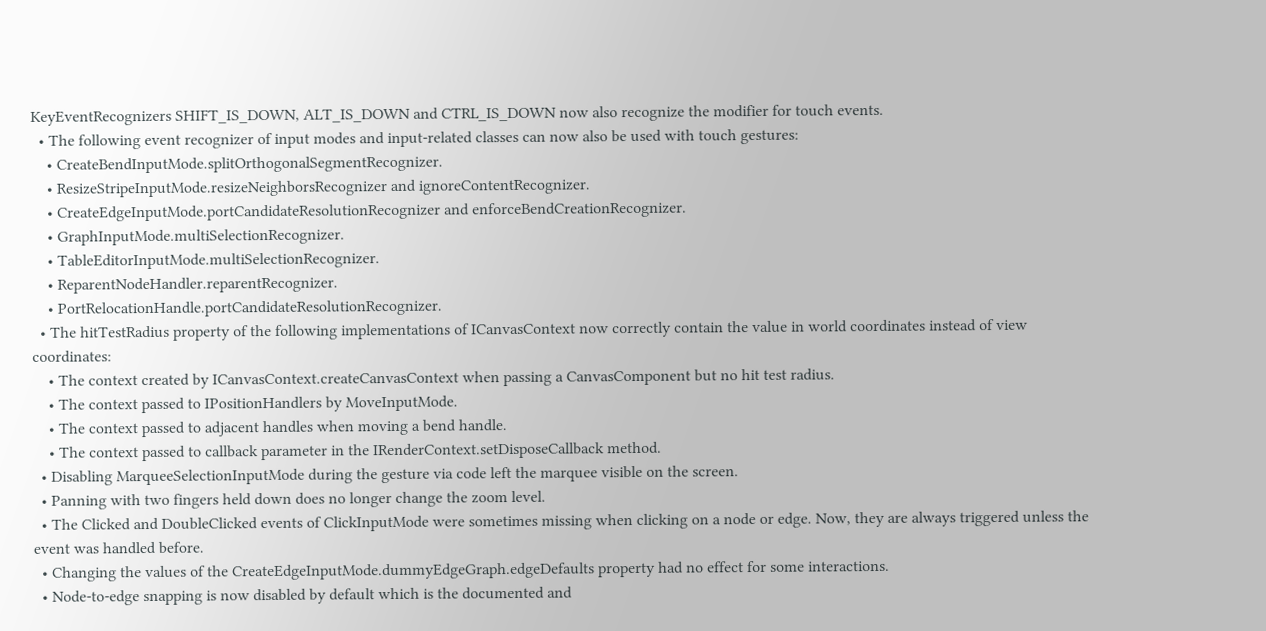KeyEventRecognizers SHIFT_IS_DOWN, ALT_IS_DOWN and CTRL_IS_DOWN now also recognize the modifier for touch events.
  • The following event recognizer of input modes and input-related classes can now also be used with touch gestures:
    • CreateBendInputMode.splitOrthogonalSegmentRecognizer.
    • ResizeStripeInputMode.resizeNeighborsRecognizer and ignoreContentRecognizer.
    • CreateEdgeInputMode.portCandidateResolutionRecognizer and enforceBendCreationRecognizer.
    • GraphInputMode.multiSelectionRecognizer.
    • TableEditorInputMode.multiSelectionRecognizer.
    • ReparentNodeHandler.reparentRecognizer.
    • PortRelocationHandle.portCandidateResolutionRecognizer.
  • The hitTestRadius property of the following implementations of ICanvasContext now correctly contain the value in world coordinates instead of view coordinates:
    • The context created by ICanvasContext.createCanvasContext when passing a CanvasComponent but no hit test radius.
    • The context passed to IPositionHandlers by MoveInputMode.
    • The context passed to adjacent handles when moving a bend handle.
    • The context passed to callback parameter in the IRenderContext.setDisposeCallback method.
  • Disabling MarqueeSelectionInputMode during the gesture via code left the marquee visible on the screen.
  • Panning with two fingers held down does no longer change the zoom level.
  • The Clicked and DoubleClicked events of ClickInputMode were sometimes missing when clicking on a node or edge. Now, they are always triggered unless the event was handled before.
  • Changing the values of the CreateEdgeInputMode.dummyEdgeGraph.edgeDefaults property had no effect for some interactions.
  • Node-to-edge snapping is now disabled by default which is the documented and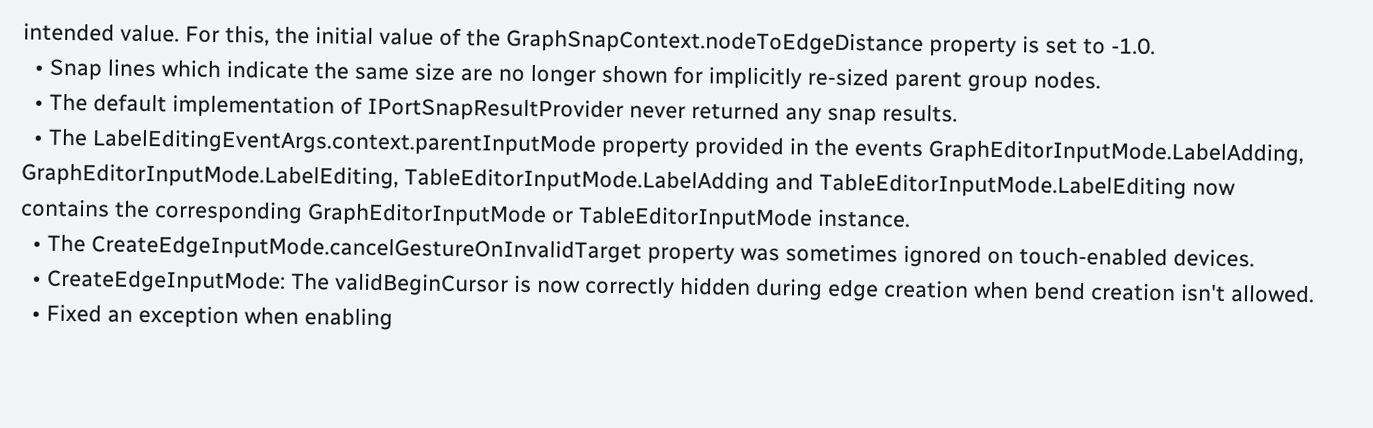intended value. For this, the initial value of the GraphSnapContext.nodeToEdgeDistance property is set to -1.0.
  • Snap lines which indicate the same size are no longer shown for implicitly re-sized parent group nodes.
  • The default implementation of IPortSnapResultProvider never returned any snap results.
  • The LabelEditingEventArgs.context.parentInputMode property provided in the events GraphEditorInputMode.LabelAdding, GraphEditorInputMode.LabelEditing, TableEditorInputMode.LabelAdding and TableEditorInputMode.LabelEditing now contains the corresponding GraphEditorInputMode or TableEditorInputMode instance.
  • The CreateEdgeInputMode.cancelGestureOnInvalidTarget property was sometimes ignored on touch-enabled devices.
  • CreateEdgeInputMode: The validBeginCursor is now correctly hidden during edge creation when bend creation isn't allowed.
  • Fixed an exception when enabling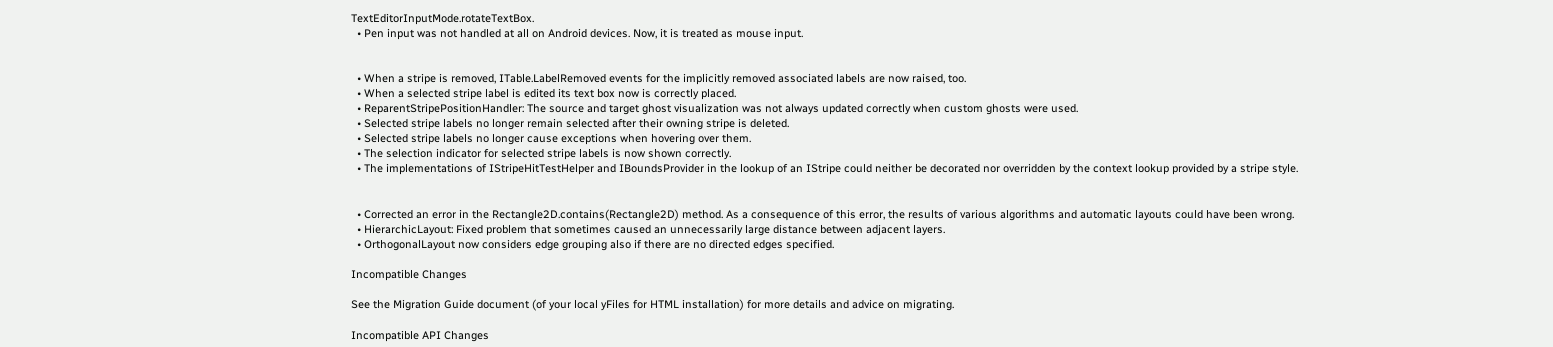TextEditorInputMode.rotateTextBox.
  • Pen input was not handled at all on Android devices. Now, it is treated as mouse input.


  • When a stripe is removed, ITable.LabelRemoved events for the implicitly removed associated labels are now raised, too.
  • When a selected stripe label is edited its text box now is correctly placed.
  • ReparentStripePositionHandler: The source and target ghost visualization was not always updated correctly when custom ghosts were used.
  • Selected stripe labels no longer remain selected after their owning stripe is deleted.
  • Selected stripe labels no longer cause exceptions when hovering over them.
  • The selection indicator for selected stripe labels is now shown correctly.
  • The implementations of IStripeHitTestHelper and IBoundsProvider in the lookup of an IStripe could neither be decorated nor overridden by the context lookup provided by a stripe style.


  • Corrected an error in the Rectangle2D.contains(Rectangle2D) method. As a consequence of this error, the results of various algorithms and automatic layouts could have been wrong.
  • HierarchicLayout: Fixed problem that sometimes caused an unnecessarily large distance between adjacent layers.
  • OrthogonalLayout now considers edge grouping also if there are no directed edges specified.

Incompatible Changes

See the Migration Guide document (of your local yFiles for HTML installation) for more details and advice on migrating.

Incompatible API Changes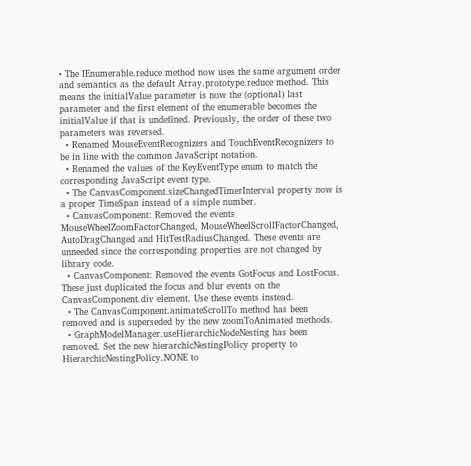• The IEnumerable.reduce method now uses the same argument order and semantics as the default Array.prototype.reduce method. This means the initialValue parameter is now the (optional) last parameter and the first element of the enumerable becomes the initialValue if that is undefined. Previously, the order of these two parameters was reversed.
  • Renamed MouseEventRecognizers and TouchEventRecognizers to be in line with the common JavaScript notation.
  • Renamed the values of the KeyEventType enum to match the corresponding JavaScript event type.
  • The CanvasComponent.sizeChangedTimerInterval property now is a proper TimeSpan instead of a simple number.
  • CanvasComponent: Removed the events MouseWheelZoomFactorChanged, MouseWheelScrollFactorChanged, AutoDragChanged and HitTestRadiusChanged. These events are unneeded since the corresponding properties are not changed by library code.
  • CanvasComponent: Removed the events GotFocus and LostFocus. These just duplicated the focus and blur events on the CanvasComponent.div element. Use these events instead.
  • The CanvasComponent.animateScrollTo method has been removed and is superseded by the new zoomToAnimated methods.
  • GraphModelManager.useHierarchicNodeNesting has been removed. Set the new hierarchicNestingPolicy property to HierarchicNestingPolicy.NONE to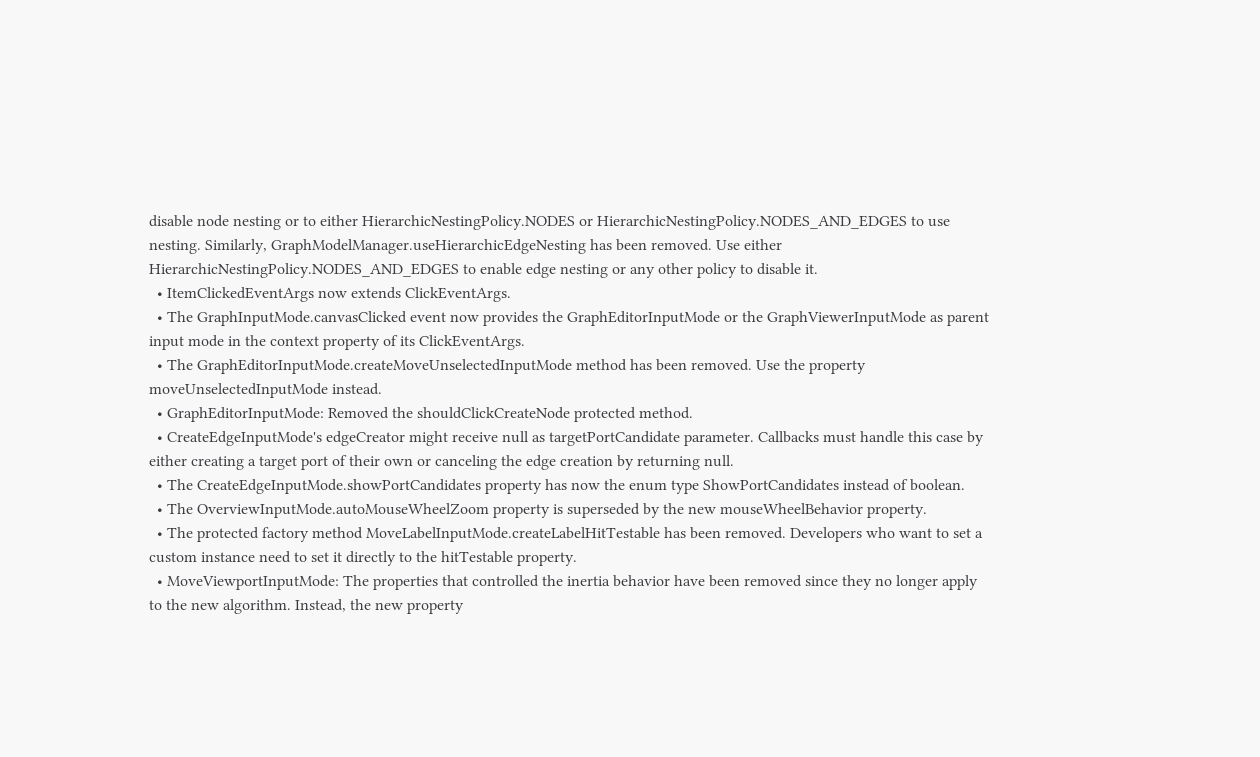disable node nesting or to either HierarchicNestingPolicy.NODES or HierarchicNestingPolicy.NODES_AND_EDGES to use nesting. Similarly, GraphModelManager.useHierarchicEdgeNesting has been removed. Use either HierarchicNestingPolicy.NODES_AND_EDGES to enable edge nesting or any other policy to disable it.
  • ItemClickedEventArgs now extends ClickEventArgs.
  • The GraphInputMode.canvasClicked event now provides the GraphEditorInputMode or the GraphViewerInputMode as parent input mode in the context property of its ClickEventArgs.
  • The GraphEditorInputMode.createMoveUnselectedInputMode method has been removed. Use the property moveUnselectedInputMode instead.
  • GraphEditorInputMode: Removed the shouldClickCreateNode protected method.
  • CreateEdgeInputMode's edgeCreator might receive null as targetPortCandidate parameter. Callbacks must handle this case by either creating a target port of their own or canceling the edge creation by returning null.
  • The CreateEdgeInputMode.showPortCandidates property has now the enum type ShowPortCandidates instead of boolean.
  • The OverviewInputMode.autoMouseWheelZoom property is superseded by the new mouseWheelBehavior property.
  • The protected factory method MoveLabelInputMode.createLabelHitTestable has been removed. Developers who want to set a custom instance need to set it directly to the hitTestable property.
  • MoveViewportInputMode: The properties that controlled the inertia behavior have been removed since they no longer apply to the new algorithm. Instead, the new property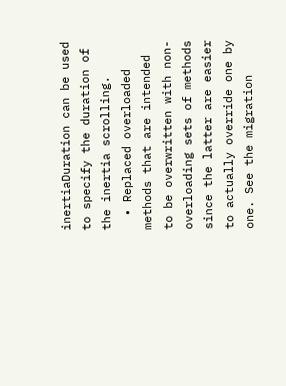inertiaDuration can be used to specify the duration of the inertia scrolling.
  • Replaced overloaded methods that are intended to be overwritten with non-overloading sets of methods since the latter are easier to actually override one by one. See the migration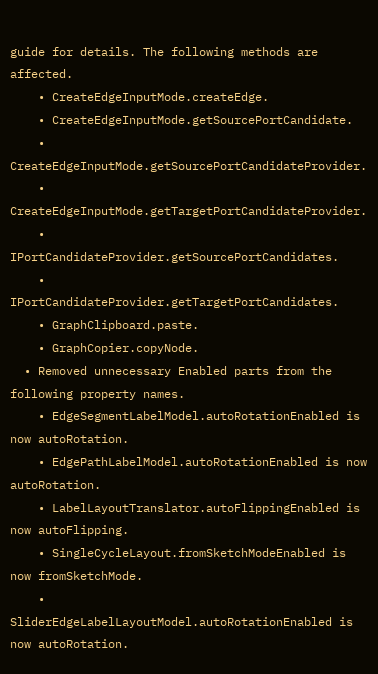guide for details. The following methods are affected.
    • CreateEdgeInputMode.createEdge.
    • CreateEdgeInputMode.getSourcePortCandidate.
    • CreateEdgeInputMode.getSourcePortCandidateProvider.
    • CreateEdgeInputMode.getTargetPortCandidateProvider.
    • IPortCandidateProvider.getSourcePortCandidates.
    • IPortCandidateProvider.getTargetPortCandidates.
    • GraphClipboard.paste.
    • GraphCopier.copyNode.
  • Removed unnecessary Enabled parts from the following property names.
    • EdgeSegmentLabelModel.autoRotationEnabled is now autoRotation.
    • EdgePathLabelModel.autoRotationEnabled is now autoRotation.
    • LabelLayoutTranslator.autoFlippingEnabled is now autoFlipping.
    • SingleCycleLayout.fromSketchModeEnabled is now fromSketchMode.
    • SliderEdgeLabelLayoutModel.autoRotationEnabled is now autoRotation.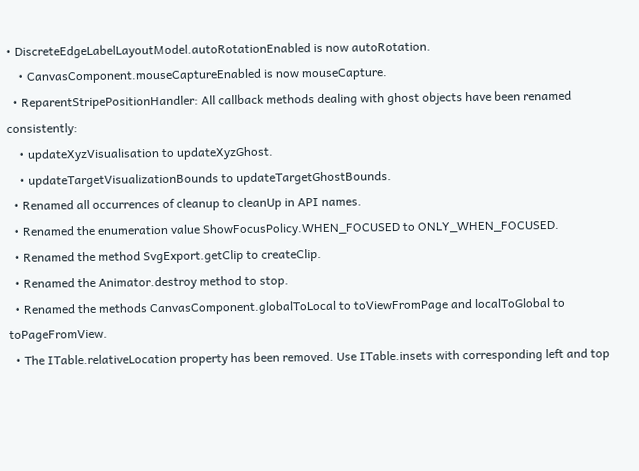• DiscreteEdgeLabelLayoutModel.autoRotationEnabled is now autoRotation.
    • CanvasComponent.mouseCaptureEnabled is now mouseCapture.
  • ReparentStripePositionHandler: All callback methods dealing with ghost objects have been renamed consistently:
    • updateXyzVisualisation to updateXyzGhost.
    • updateTargetVisualizationBounds to updateTargetGhostBounds.
  • Renamed all occurrences of cleanup to cleanUp in API names.
  • Renamed the enumeration value ShowFocusPolicy.WHEN_FOCUSED to ONLY_WHEN_FOCUSED.
  • Renamed the method SvgExport.getClip to createClip.
  • Renamed the Animator.destroy method to stop.
  • Renamed the methods CanvasComponent.globalToLocal to toViewFromPage and localToGlobal to toPageFromView.
  • The ITable.relativeLocation property has been removed. Use ITable.insets with corresponding left and top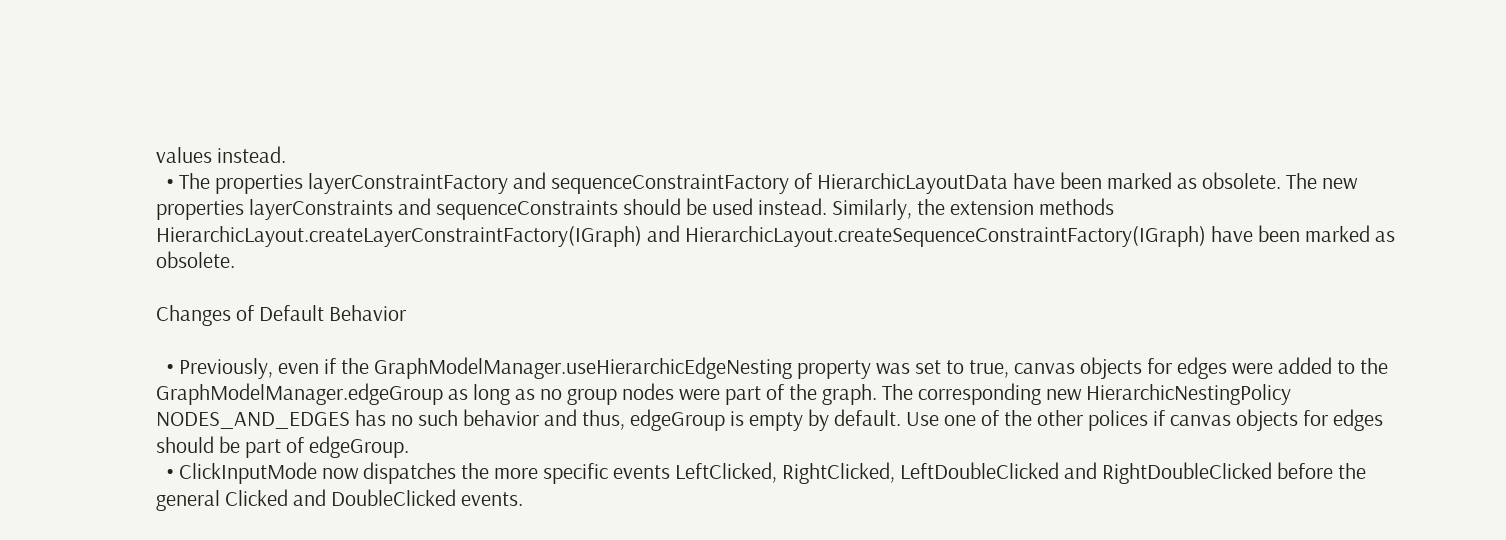values instead.
  • The properties layerConstraintFactory and sequenceConstraintFactory of HierarchicLayoutData have been marked as obsolete. The new properties layerConstraints and sequenceConstraints should be used instead. Similarly, the extension methods HierarchicLayout.createLayerConstraintFactory(IGraph) and HierarchicLayout.createSequenceConstraintFactory(IGraph) have been marked as obsolete.

Changes of Default Behavior

  • Previously, even if the GraphModelManager.useHierarchicEdgeNesting property was set to true, canvas objects for edges were added to the GraphModelManager.edgeGroup as long as no group nodes were part of the graph. The corresponding new HierarchicNestingPolicy NODES_AND_EDGES has no such behavior and thus, edgeGroup is empty by default. Use one of the other polices if canvas objects for edges should be part of edgeGroup.
  • ClickInputMode now dispatches the more specific events LeftClicked, RightClicked, LeftDoubleClicked and RightDoubleClicked before the general Clicked and DoubleClicked events.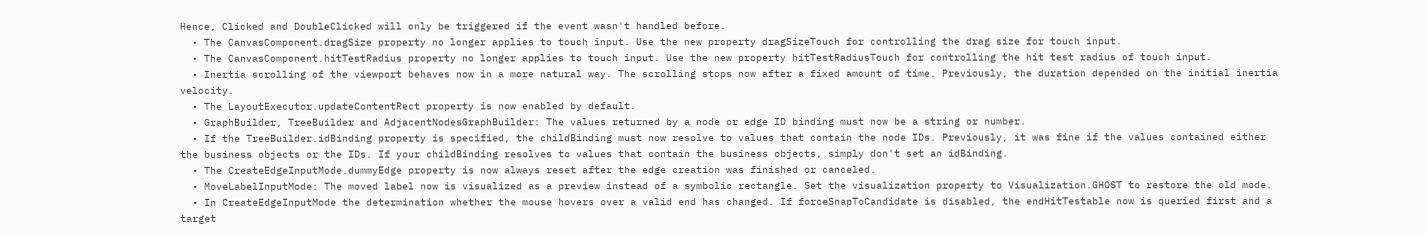Hence, Clicked and DoubleClicked will only be triggered if the event wasn't handled before.
  • The CanvasComponent.dragSize property no longer applies to touch input. Use the new property dragSizeTouch for controlling the drag size for touch input.
  • The CanvasComponent.hitTestRadius property no longer applies to touch input. Use the new property hitTestRadiusTouch for controlling the hit test radius of touch input.
  • Inertia scrolling of the viewport behaves now in a more natural way. The scrolling stops now after a fixed amount of time. Previously, the duration depended on the initial inertia velocity.
  • The LayoutExecutor.updateContentRect property is now enabled by default.
  • GraphBuilder, TreeBuilder and AdjacentNodesGraphBuilder: The values returned by a node or edge ID binding must now be a string or number.
  • If the TreeBuilder.idBinding property is specified, the childBinding must now resolve to values that contain the node IDs. Previously, it was fine if the values contained either the business objects or the IDs. If your childBinding resolves to values that contain the business objects, simply don't set an idBinding.
  • The CreateEdgeInputMode.dummyEdge property is now always reset after the edge creation was finished or canceled.
  • MoveLabelInputMode: The moved label now is visualized as a preview instead of a symbolic rectangle. Set the visualization property to Visualization.GHOST to restore the old mode.
  • In CreateEdgeInputMode the determination whether the mouse hovers over a valid end has changed. If forceSnapToCandidate is disabled, the endHitTestable now is queried first and a target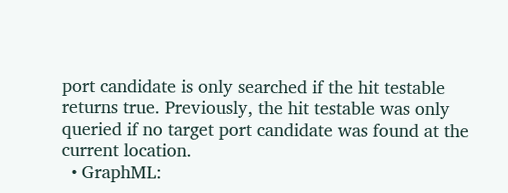port candidate is only searched if the hit testable returns true. Previously, the hit testable was only queried if no target port candidate was found at the current location.
  • GraphML: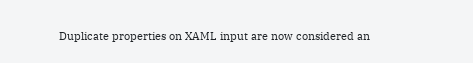Duplicate properties on XAML input are now considered an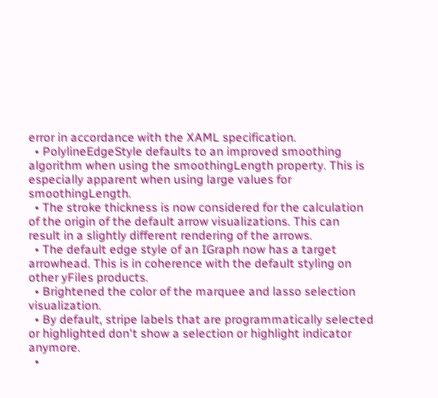error in accordance with the XAML specification.
  • PolylineEdgeStyle defaults to an improved smoothing algorithm when using the smoothingLength property. This is especially apparent when using large values for smoothingLength.
  • The stroke thickness is now considered for the calculation of the origin of the default arrow visualizations. This can result in a slightly different rendering of the arrows.
  • The default edge style of an IGraph now has a target arrowhead. This is in coherence with the default styling on other yFiles products.
  • Brightened the color of the marquee and lasso selection visualization.
  • By default, stripe labels that are programmatically selected or highlighted don't show a selection or highlight indicator anymore.
  •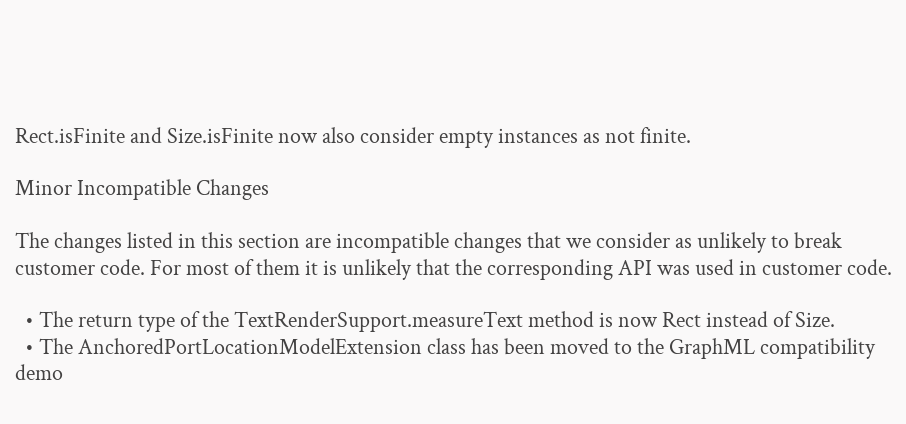Rect.isFinite and Size.isFinite now also consider empty instances as not finite.

Minor Incompatible Changes

The changes listed in this section are incompatible changes that we consider as unlikely to break customer code. For most of them it is unlikely that the corresponding API was used in customer code.

  • The return type of the TextRenderSupport.measureText method is now Rect instead of Size.
  • The AnchoredPortLocationModelExtension class has been moved to the GraphML compatibility demo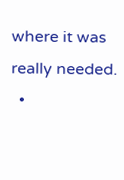where it was really needed.
  •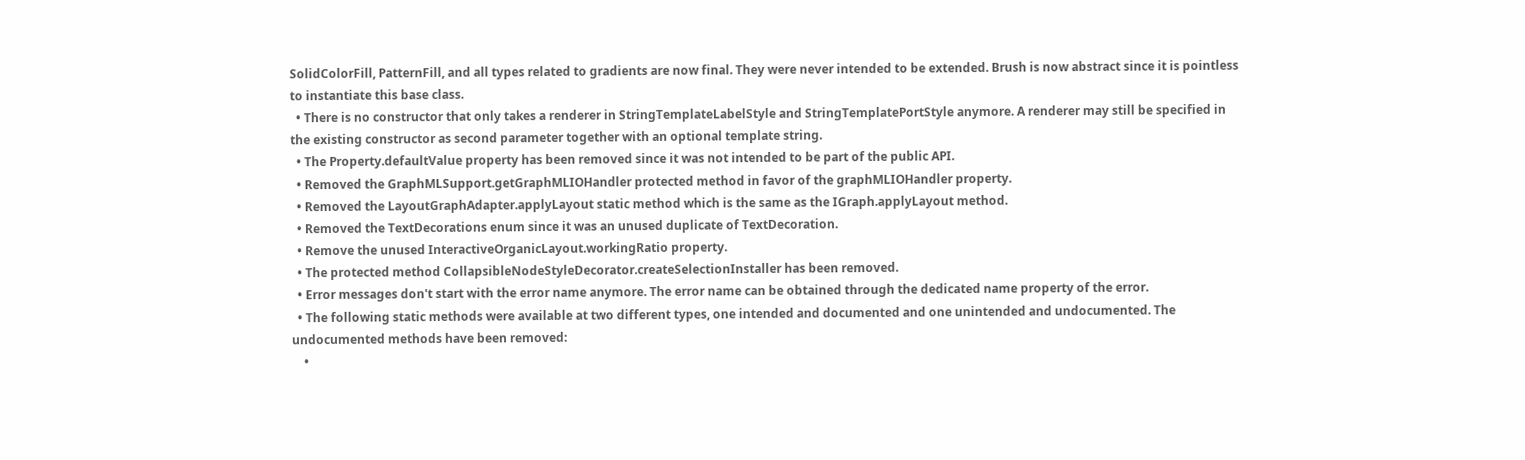SolidColorFill, PatternFill, and all types related to gradients are now final. They were never intended to be extended. Brush is now abstract since it is pointless to instantiate this base class.
  • There is no constructor that only takes a renderer in StringTemplateLabelStyle and StringTemplatePortStyle anymore. A renderer may still be specified in the existing constructor as second parameter together with an optional template string.
  • The Property.defaultValue property has been removed since it was not intended to be part of the public API.
  • Removed the GraphMLSupport.getGraphMLIOHandler protected method in favor of the graphMLIOHandler property.
  • Removed the LayoutGraphAdapter.applyLayout static method which is the same as the IGraph.applyLayout method.
  • Removed the TextDecorations enum since it was an unused duplicate of TextDecoration.
  • Remove the unused InteractiveOrganicLayout.workingRatio property.
  • The protected method CollapsibleNodeStyleDecorator.createSelectionInstaller has been removed.
  • Error messages don't start with the error name anymore. The error name can be obtained through the dedicated name property of the error.
  • The following static methods were available at two different types, one intended and documented and one unintended and undocumented. The undocumented methods have been removed:
    •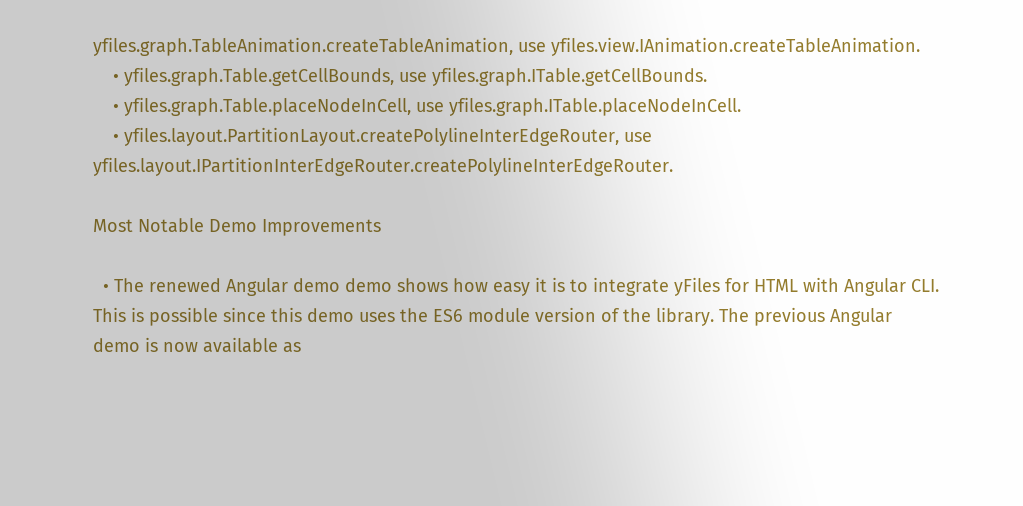yfiles.graph.TableAnimation.createTableAnimation, use yfiles.view.IAnimation.createTableAnimation.
    • yfiles.graph.Table.getCellBounds, use yfiles.graph.ITable.getCellBounds.
    • yfiles.graph.Table.placeNodeInCell, use yfiles.graph.ITable.placeNodeInCell.
    • yfiles.layout.PartitionLayout.createPolylineInterEdgeRouter, use yfiles.layout.IPartitionInterEdgeRouter.createPolylineInterEdgeRouter.

Most Notable Demo Improvements

  • The renewed Angular demo demo shows how easy it is to integrate yFiles for HTML with Angular CLI. This is possible since this demo uses the ES6 module version of the library. The previous Angular demo is now available as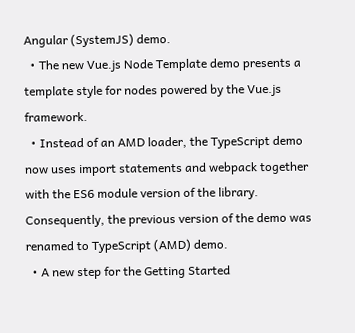Angular (SystemJS) demo.
  • The new Vue.js Node Template demo presents a template style for nodes powered by the Vue.js framework.
  • Instead of an AMD loader, the TypeScript demo now uses import statements and webpack together with the ES6 module version of the library. Consequently, the previous version of the demo was renamed to TypeScript (AMD) demo.
  • A new step for the Getting Started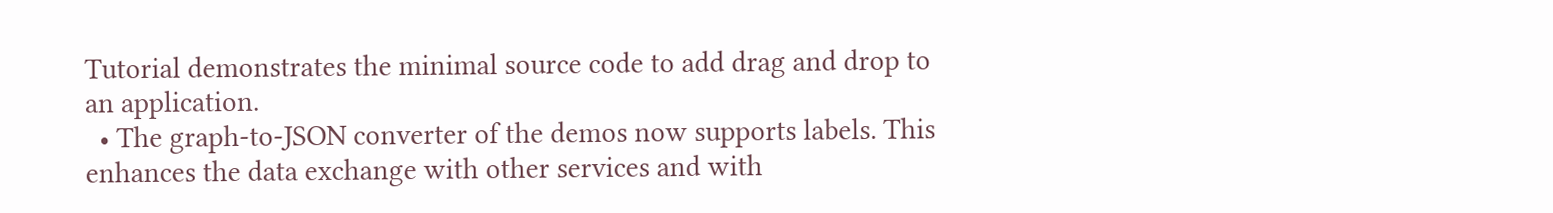Tutorial demonstrates the minimal source code to add drag and drop to an application.
  • The graph-to-JSON converter of the demos now supports labels. This enhances the data exchange with other services and with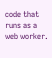code that runs as a web worker.